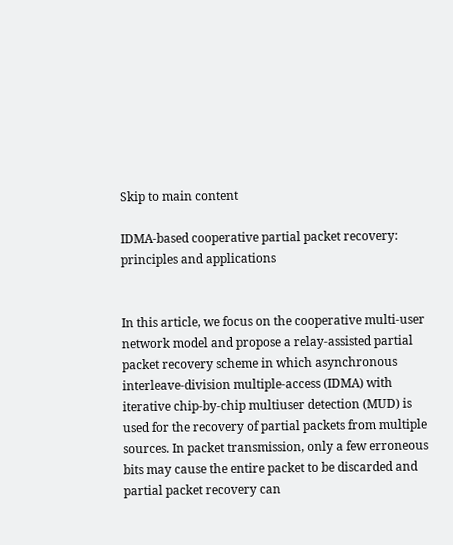Skip to main content

IDMA-based cooperative partial packet recovery: principles and applications


In this article, we focus on the cooperative multi-user network model and propose a relay-assisted partial packet recovery scheme in which asynchronous interleave-division multiple-access (IDMA) with iterative chip-by-chip multiuser detection (MUD) is used for the recovery of partial packets from multiple sources. In packet transmission, only a few erroneous bits may cause the entire packet to be discarded and partial packet recovery can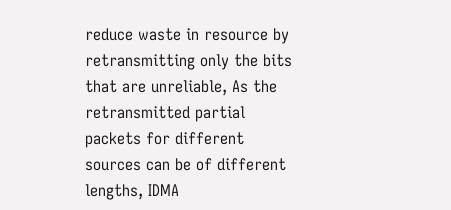reduce waste in resource by retransmitting only the bits that are unreliable, As the retransmitted partial packets for different sources can be of different lengths, IDMA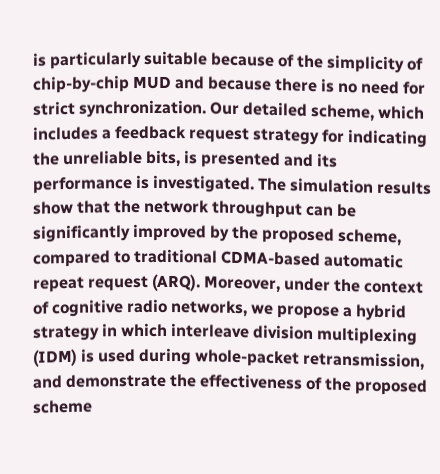is particularly suitable because of the simplicity of chip-by-chip MUD and because there is no need for strict synchronization. Our detailed scheme, which includes a feedback request strategy for indicating the unreliable bits, is presented and its performance is investigated. The simulation results show that the network throughput can be significantly improved by the proposed scheme, compared to traditional CDMA-based automatic repeat request (ARQ). Moreover, under the context of cognitive radio networks, we propose a hybrid strategy in which interleave division multiplexing (IDM) is used during whole-packet retransmission, and demonstrate the effectiveness of the proposed scheme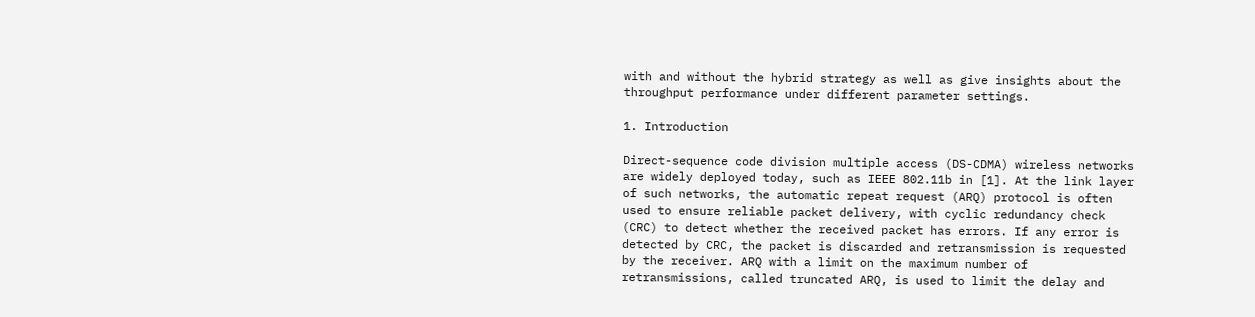with and without the hybrid strategy as well as give insights about the throughput performance under different parameter settings.

1. Introduction

Direct-sequence code division multiple access (DS-CDMA) wireless networks are widely deployed today, such as IEEE 802.11b in [1]. At the link layer of such networks, the automatic repeat request (ARQ) protocol is often used to ensure reliable packet delivery, with cyclic redundancy check (CRC) to detect whether the received packet has errors. If any error is detected by CRC, the packet is discarded and retransmission is requested by the receiver. ARQ with a limit on the maximum number of retransmissions, called truncated ARQ, is used to limit the delay and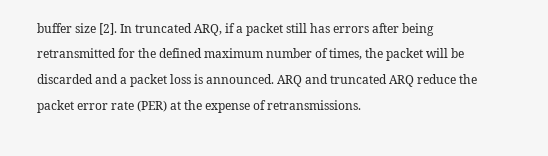buffer size [2]. In truncated ARQ, if a packet still has errors after being retransmitted for the defined maximum number of times, the packet will be discarded and a packet loss is announced. ARQ and truncated ARQ reduce the packet error rate (PER) at the expense of retransmissions.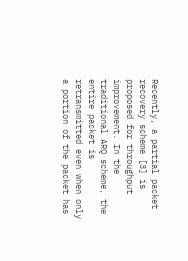Recently, a partial packet recovery scheme [3] is proposed for throughput improvement. In the traditional ARQ scheme, the entire packet is retransmitted even when only a portion of the packet has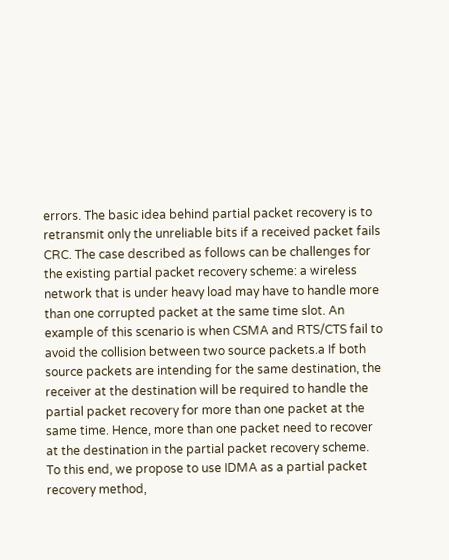errors. The basic idea behind partial packet recovery is to retransmit only the unreliable bits if a received packet fails CRC. The case described as follows can be challenges for the existing partial packet recovery scheme: a wireless network that is under heavy load may have to handle more than one corrupted packet at the same time slot. An example of this scenario is when CSMA and RTS/CTS fail to avoid the collision between two source packets.a If both source packets are intending for the same destination, the receiver at the destination will be required to handle the partial packet recovery for more than one packet at the same time. Hence, more than one packet need to recover at the destination in the partial packet recovery scheme. To this end, we propose to use IDMA as a partial packet recovery method,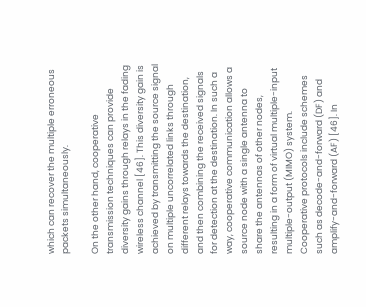which can recover the multiple erroneous packets simultaneously.

On the other hand, cooperative transmission techniques can provide diversity gains through relays in the fading wireless channel [46]. This diversity gain is achieved by transmitting the source signal on multiple uncorrelated links through different relays towards the destination, and then combining the received signals for detection at the destination. In such a way, cooperative communication allows a source node with a single antenna to share the antennas of other nodes, resulting in a form of virtual multiple-input multiple-output (MIMO) system. Cooperative protocols include schemes such as decode-and-forward (DF) and amplify-and-forward (AF) [46]. In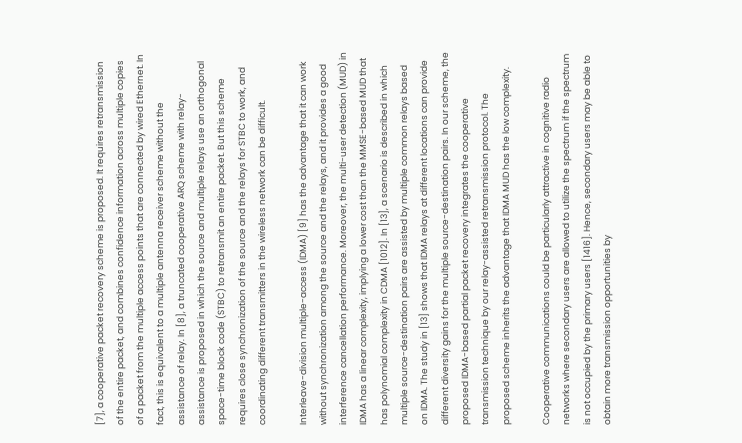[7], a cooperative packet recovery scheme is proposed. It requires retransmission of the entire packet, and combines confidence information across multiple copies of a packet from the multiple access points that are connected by wired Ethernet. In fact, this is equivalent to a multiple antenna receiver scheme without the assistance of relay. In [8], a truncated cooperative ARQ scheme with relay-assistance is proposed in which the source and multiple relays use an orthogonal space-time block code (STBC) to retransmit an entire packet. But this scheme requires close synchronization of the source and the relays for STBC to work, and coordinating different transmitters in the wireless network can be difficult.

Interleave-division multiple-access (IDMA) [9] has the advantage that it can work without synchronization among the source and the relays, and it provides a good interference cancellation performance. Moreover, the multi-user detection (MUD) in IDMA has a linear complexity, implying a lower cost than the MMSE-based MUD that has polynomial complexity in CDMA [1012]. In [13], a scenario is described in which multiple source-destination pairs are assisted by multiple common relays based on IDMA. The study in [13] shows that IDMA relays at different locations can provide different diversity gains for the multiple source-destination pairs. In our scheme, the proposed IDMA-based partial packet recovery integrates the cooperative transmission technique by our relay-assisted retransmission protocol. The proposed scheme inherits the advantage that IDMA MUD has the low complexity.

Cooperative communications could be particularly attractive in cognitive radio networks where secondary users are allowed to utilize the spectrum if the spectrum is not occupied by the primary users [1416]. Hence, secondary users may be able to obtain more transmission opportunities by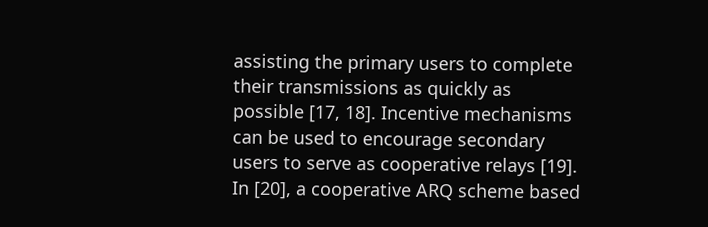assisting the primary users to complete their transmissions as quickly as possible [17, 18]. Incentive mechanisms can be used to encourage secondary users to serve as cooperative relays [19]. In [20], a cooperative ARQ scheme based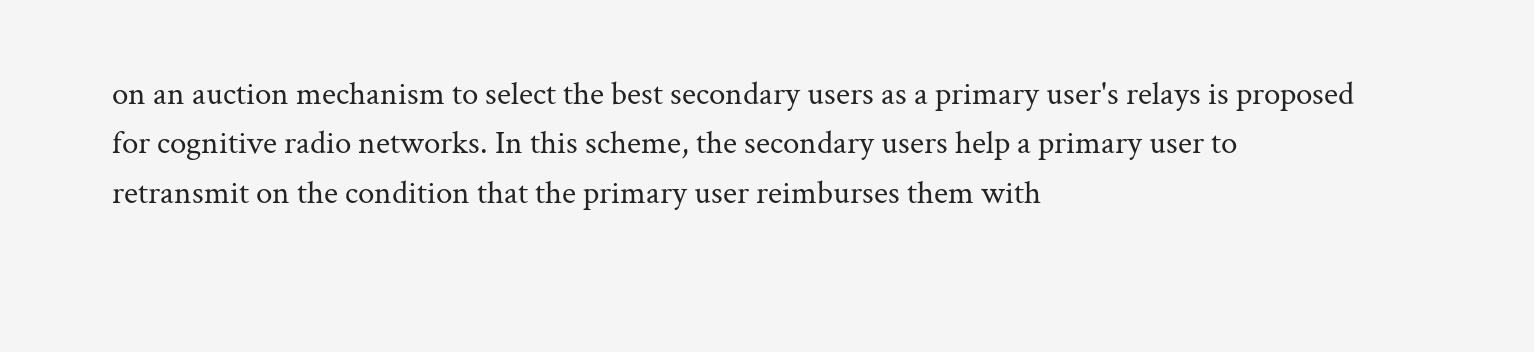on an auction mechanism to select the best secondary users as a primary user's relays is proposed for cognitive radio networks. In this scheme, the secondary users help a primary user to retransmit on the condition that the primary user reimburses them with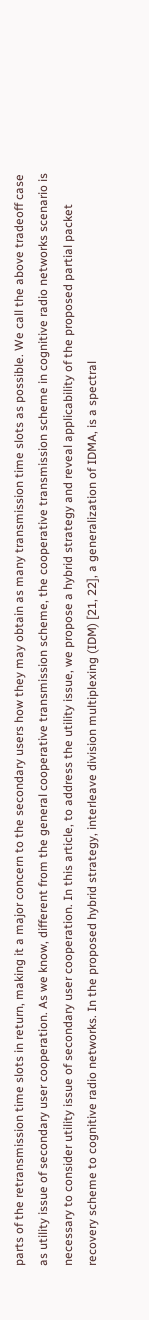parts of the retransmission time slots in return, making it a major concern to the secondary users how they may obtain as many transmission time slots as possible. We call the above tradeoff case as utility issue of secondary user cooperation. As we know, different from the general cooperative transmission scheme, the cooperative transmission scheme in cognitive radio networks scenario is necessary to consider utility issue of secondary user cooperation. In this article, to address the utility issue, we propose a hybrid strategy and reveal applicability of the proposed partial packet recovery scheme to cognitive radio networks. In the proposed hybrid strategy, interleave division multiplexing (IDM) [21, 22], a generalization of IDMA, is a spectral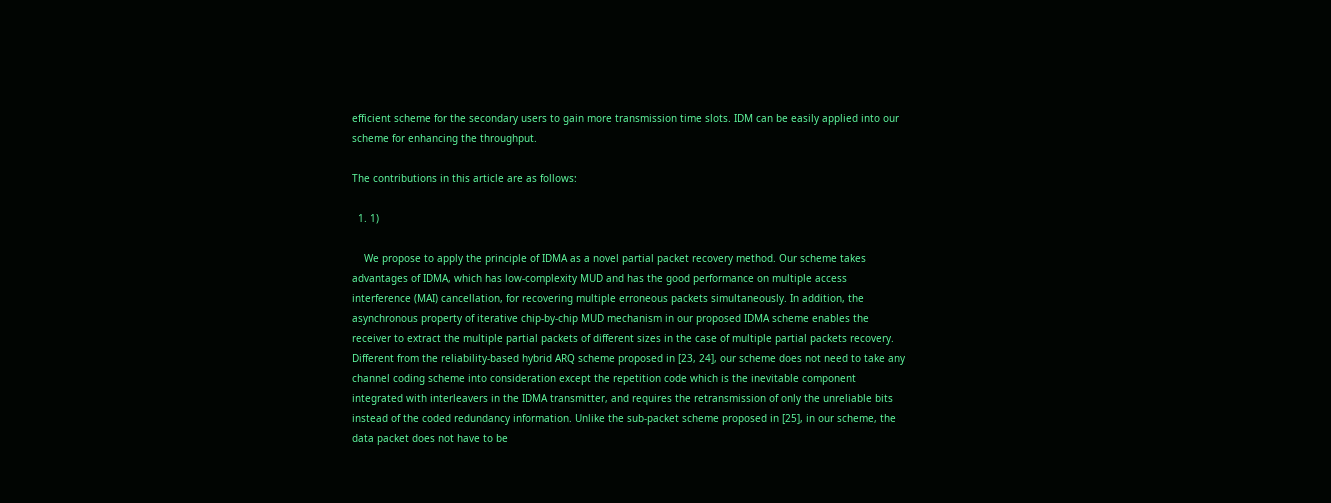efficient scheme for the secondary users to gain more transmission time slots. IDM can be easily applied into our scheme for enhancing the throughput.

The contributions in this article are as follows:

  1. 1)

    We propose to apply the principle of IDMA as a novel partial packet recovery method. Our scheme takes advantages of IDMA, which has low-complexity MUD and has the good performance on multiple access interference (MAI) cancellation, for recovering multiple erroneous packets simultaneously. In addition, the asynchronous property of iterative chip-by-chip MUD mechanism in our proposed IDMA scheme enables the receiver to extract the multiple partial packets of different sizes in the case of multiple partial packets recovery. Different from the reliability-based hybrid ARQ scheme proposed in [23, 24], our scheme does not need to take any channel coding scheme into consideration except the repetition code which is the inevitable component integrated with interleavers in the IDMA transmitter, and requires the retransmission of only the unreliable bits instead of the coded redundancy information. Unlike the sub-packet scheme proposed in [25], in our scheme, the data packet does not have to be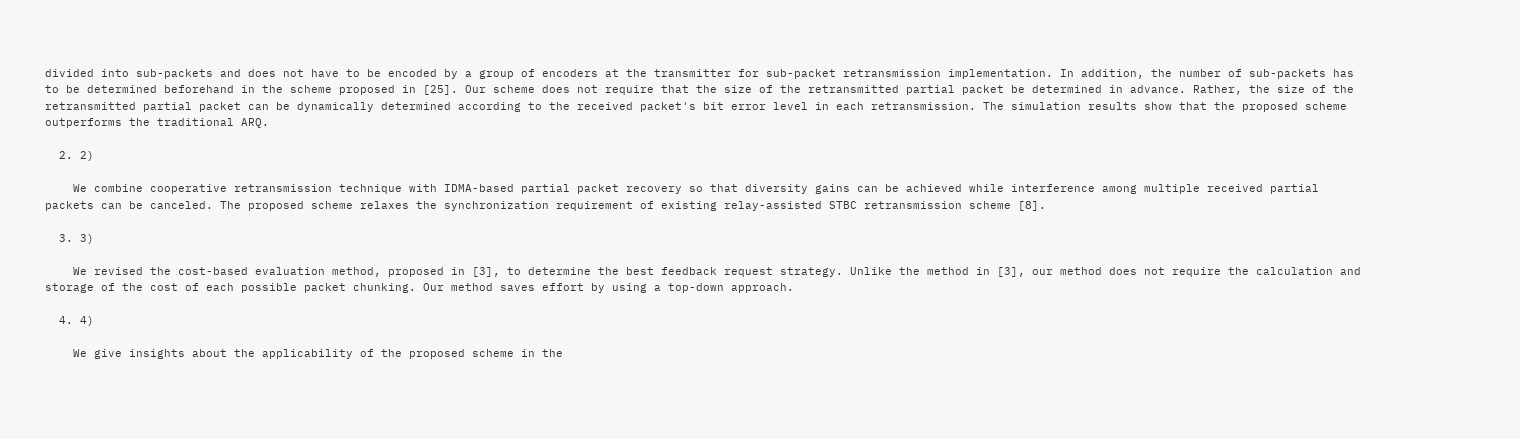divided into sub-packets and does not have to be encoded by a group of encoders at the transmitter for sub-packet retransmission implementation. In addition, the number of sub-packets has to be determined beforehand in the scheme proposed in [25]. Our scheme does not require that the size of the retransmitted partial packet be determined in advance. Rather, the size of the retransmitted partial packet can be dynamically determined according to the received packet's bit error level in each retransmission. The simulation results show that the proposed scheme outperforms the traditional ARQ.

  2. 2)

    We combine cooperative retransmission technique with IDMA-based partial packet recovery so that diversity gains can be achieved while interference among multiple received partial packets can be canceled. The proposed scheme relaxes the synchronization requirement of existing relay-assisted STBC retransmission scheme [8].

  3. 3)

    We revised the cost-based evaluation method, proposed in [3], to determine the best feedback request strategy. Unlike the method in [3], our method does not require the calculation and storage of the cost of each possible packet chunking. Our method saves effort by using a top-down approach.

  4. 4)

    We give insights about the applicability of the proposed scheme in the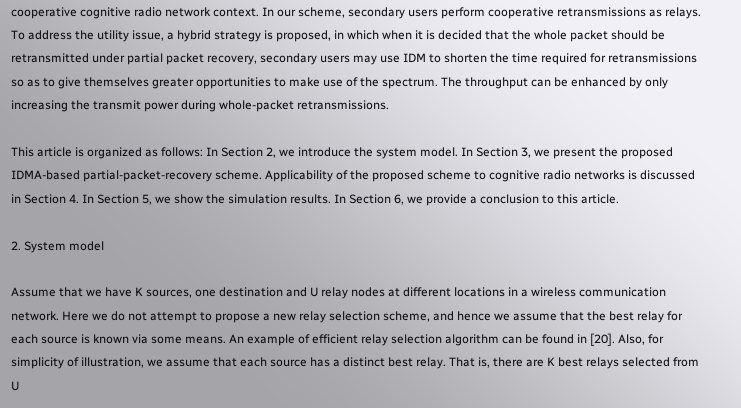cooperative cognitive radio network context. In our scheme, secondary users perform cooperative retransmissions as relays. To address the utility issue, a hybrid strategy is proposed, in which when it is decided that the whole packet should be retransmitted under partial packet recovery, secondary users may use IDM to shorten the time required for retransmissions so as to give themselves greater opportunities to make use of the spectrum. The throughput can be enhanced by only increasing the transmit power during whole-packet retransmissions.

This article is organized as follows: In Section 2, we introduce the system model. In Section 3, we present the proposed IDMA-based partial-packet-recovery scheme. Applicability of the proposed scheme to cognitive radio networks is discussed in Section 4. In Section 5, we show the simulation results. In Section 6, we provide a conclusion to this article.

2. System model

Assume that we have K sources, one destination and U relay nodes at different locations in a wireless communication network. Here we do not attempt to propose a new relay selection scheme, and hence we assume that the best relay for each source is known via some means. An example of efficient relay selection algorithm can be found in [20]. Also, for simplicity of illustration, we assume that each source has a distinct best relay. That is, there are K best relays selected from U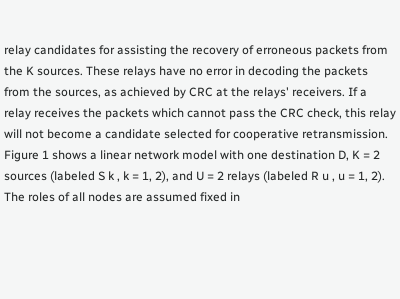relay candidates for assisting the recovery of erroneous packets from the K sources. These relays have no error in decoding the packets from the sources, as achieved by CRC at the relays' receivers. If a relay receives the packets which cannot pass the CRC check, this relay will not become a candidate selected for cooperative retransmission. Figure 1 shows a linear network model with one destination D, K = 2 sources (labeled S k , k = 1, 2), and U = 2 relays (labeled R u , u = 1, 2). The roles of all nodes are assumed fixed in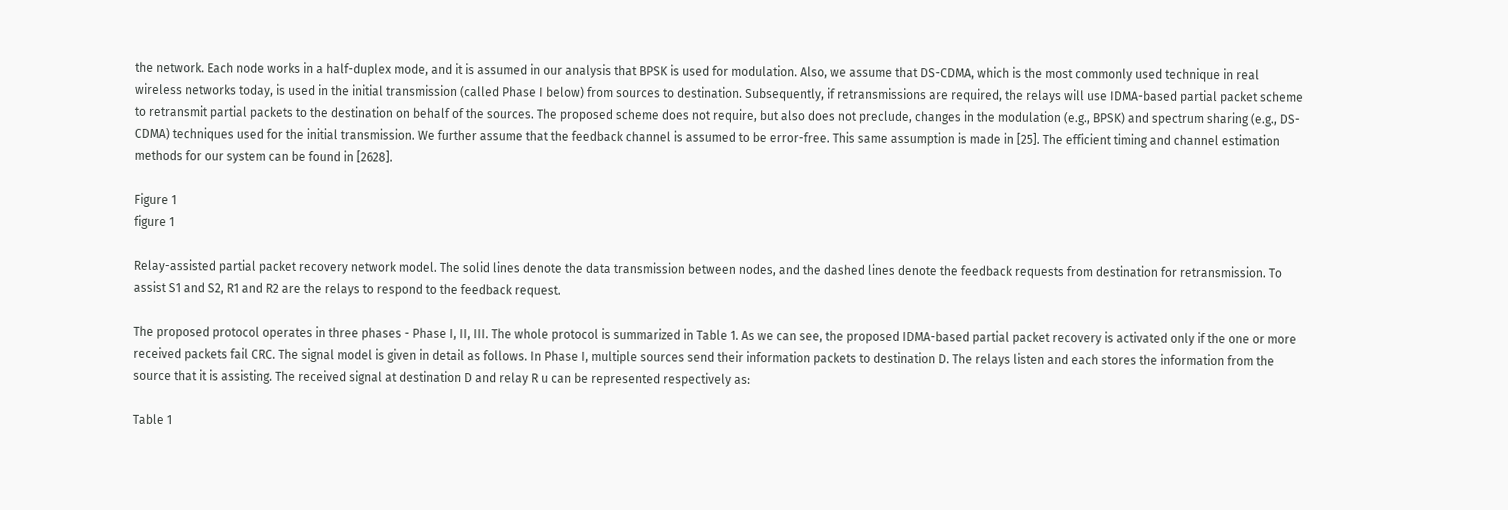the network. Each node works in a half-duplex mode, and it is assumed in our analysis that BPSK is used for modulation. Also, we assume that DS-CDMA, which is the most commonly used technique in real wireless networks today, is used in the initial transmission (called Phase I below) from sources to destination. Subsequently, if retransmissions are required, the relays will use IDMA-based partial packet scheme to retransmit partial packets to the destination on behalf of the sources. The proposed scheme does not require, but also does not preclude, changes in the modulation (e.g., BPSK) and spectrum sharing (e.g., DS-CDMA) techniques used for the initial transmission. We further assume that the feedback channel is assumed to be error-free. This same assumption is made in [25]. The efficient timing and channel estimation methods for our system can be found in [2628].

Figure 1
figure 1

Relay-assisted partial packet recovery network model. The solid lines denote the data transmission between nodes, and the dashed lines denote the feedback requests from destination for retransmission. To assist S1 and S2, R1 and R2 are the relays to respond to the feedback request.

The proposed protocol operates in three phases - Phase I, II, III. The whole protocol is summarized in Table 1. As we can see, the proposed IDMA-based partial packet recovery is activated only if the one or more received packets fail CRC. The signal model is given in detail as follows. In Phase I, multiple sources send their information packets to destination D. The relays listen and each stores the information from the source that it is assisting. The received signal at destination D and relay R u can be represented respectively as:

Table 1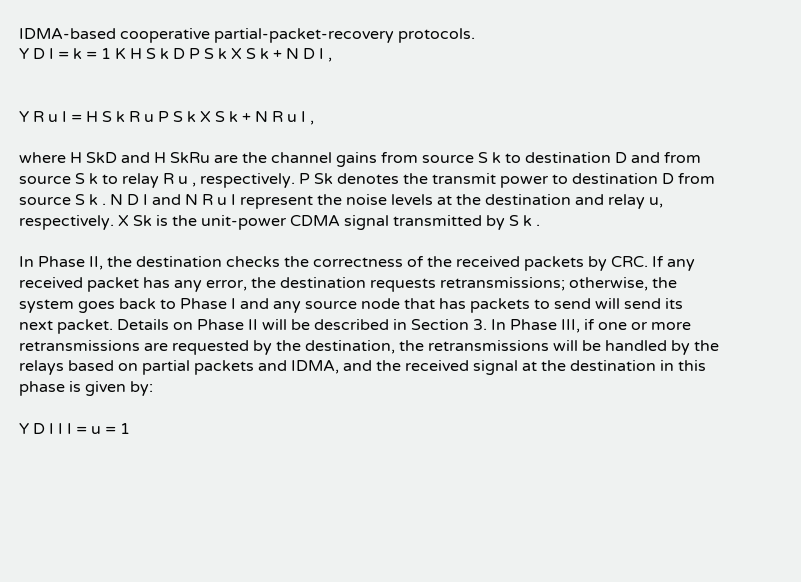IDMA-based cooperative partial-packet-recovery protocols.
Y D I = k = 1 K H S k D P S k X S k + N D I ,


Y R u I = H S k R u P S k X S k + N R u I ,

where H SkD and H SkRu are the channel gains from source S k to destination D and from source S k to relay R u , respectively. P Sk denotes the transmit power to destination D from source S k . N D I and N R u I represent the noise levels at the destination and relay u, respectively. X Sk is the unit-power CDMA signal transmitted by S k .

In Phase II, the destination checks the correctness of the received packets by CRC. If any received packet has any error, the destination requests retransmissions; otherwise, the system goes back to Phase I and any source node that has packets to send will send its next packet. Details on Phase II will be described in Section 3. In Phase III, if one or more retransmissions are requested by the destination, the retransmissions will be handled by the relays based on partial packets and IDMA, and the received signal at the destination in this phase is given by:

Y D I I I = u = 1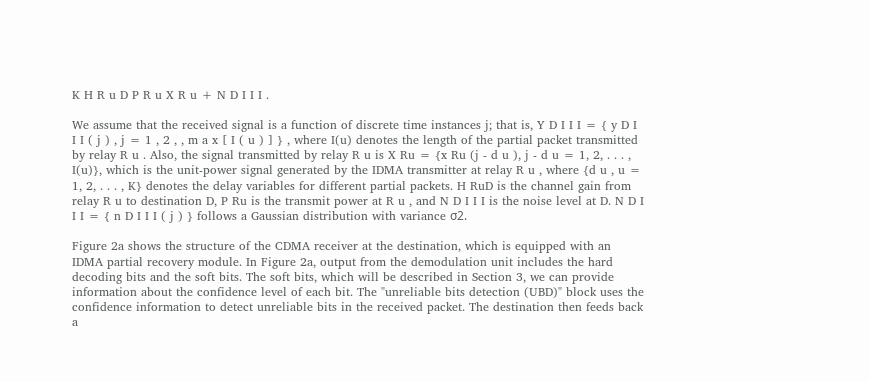K H R u D P R u X R u + N D I I I .

We assume that the received signal is a function of discrete time instances j; that is, Y D I I I = { y D I I I ( j ) , j = 1 , 2 , , m a x [ I ( u ) ] } , where I(u) denotes the length of the partial packet transmitted by relay R u . Also, the signal transmitted by relay R u is X Ru = {x Ru (j - d u ), j - d u = 1, 2, . . . , I(u)}, which is the unit-power signal generated by the IDMA transmitter at relay R u , where {d u , u = 1, 2, . . . , K} denotes the delay variables for different partial packets. H RuD is the channel gain from relay R u to destination D, P Ru is the transmit power at R u , and N D I I I is the noise level at D. N D I I I = { n D I I I ( j ) } follows a Gaussian distribution with variance σ2.

Figure 2a shows the structure of the CDMA receiver at the destination, which is equipped with an IDMA partial recovery module. In Figure 2a, output from the demodulation unit includes the hard decoding bits and the soft bits. The soft bits, which will be described in Section 3, we can provide information about the confidence level of each bit. The "unreliable bits detection (UBD)" block uses the confidence information to detect unreliable bits in the received packet. The destination then feeds back a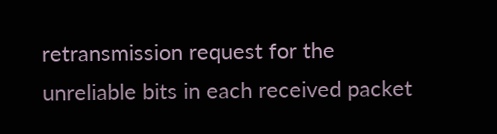retransmission request for the unreliable bits in each received packet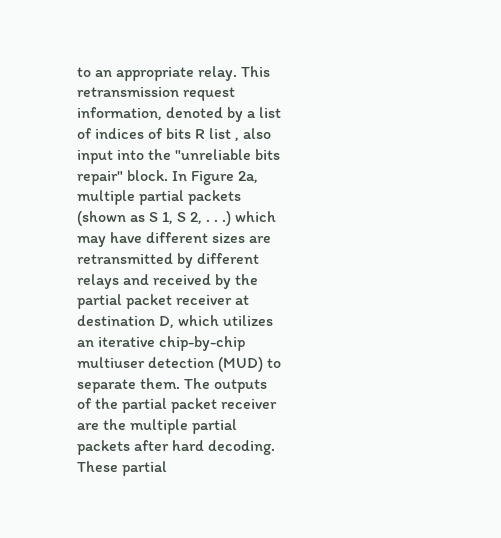to an appropriate relay. This retransmission request information, denoted by a list of indices of bits R list , also input into the "unreliable bits repair" block. In Figure 2a, multiple partial packets (shown as S 1, S 2, . . .) which may have different sizes are retransmitted by different relays and received by the partial packet receiver at destination D, which utilizes an iterative chip-by-chip multiuser detection (MUD) to separate them. The outputs of the partial packet receiver are the multiple partial packets after hard decoding. These partial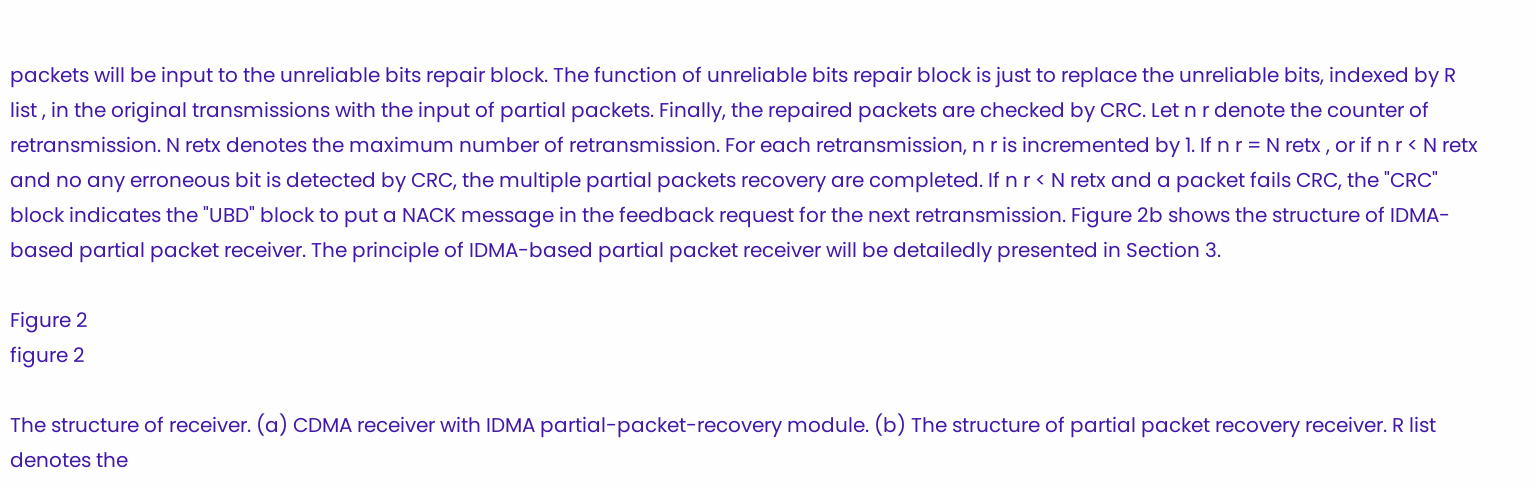packets will be input to the unreliable bits repair block. The function of unreliable bits repair block is just to replace the unreliable bits, indexed by R list , in the original transmissions with the input of partial packets. Finally, the repaired packets are checked by CRC. Let n r denote the counter of retransmission. N retx denotes the maximum number of retransmission. For each retransmission, n r is incremented by 1. If n r = N retx , or if n r < N retx and no any erroneous bit is detected by CRC, the multiple partial packets recovery are completed. If n r < N retx and a packet fails CRC, the "CRC" block indicates the "UBD" block to put a NACK message in the feedback request for the next retransmission. Figure 2b shows the structure of IDMA-based partial packet receiver. The principle of IDMA-based partial packet receiver will be detailedly presented in Section 3.

Figure 2
figure 2

The structure of receiver. (a) CDMA receiver with IDMA partial-packet-recovery module. (b) The structure of partial packet recovery receiver. R list denotes the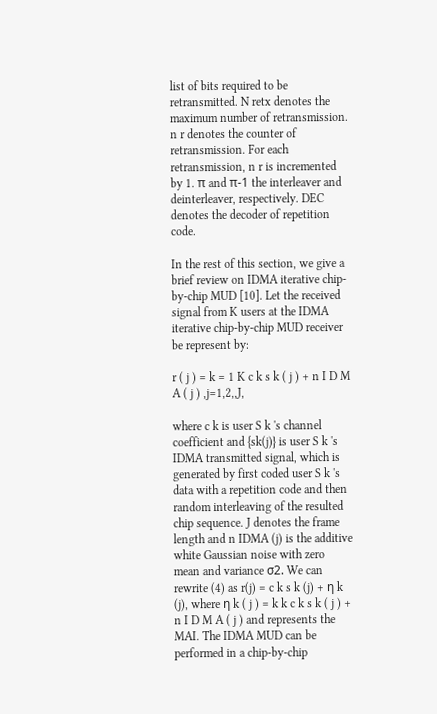list of bits required to be retransmitted. N retx denotes the maximum number of retransmission. n r denotes the counter of retransmission. For each retransmission, n r is incremented by 1. π and π-1 the interleaver and deinterleaver, respectively. DEC denotes the decoder of repetition code.

In the rest of this section, we give a brief review on IDMA iterative chip-by-chip MUD [10]. Let the received signal from K users at the IDMA iterative chip-by-chip MUD receiver be represent by:

r ( j ) = k = 1 K c k s k ( j ) + n I D M A ( j ) ,j=1,2,,J,

where c k is user S k 's channel coefficient and {sk(j)} is user S k 's IDMA transmitted signal, which is generated by first coded user S k 's data with a repetition code and then random interleaving of the resulted chip sequence. J denotes the frame length and n IDMA (j) is the additive white Gaussian noise with zero mean and variance σ2. We can rewrite (4) as r(j) = c k s k (j) + η k (j), where η k ( j ) = k k c k s k ( j ) + n I D M A ( j ) and represents the MAI. The IDMA MUD can be performed in a chip-by-chip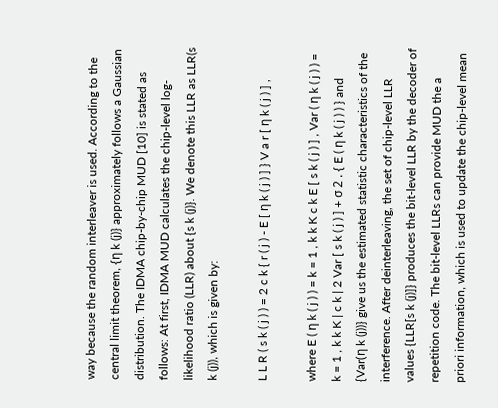way because the random interleaver is used. According to the central limit theorem, {η k (j)} approximately follows a Gaussian distribution. The IDMA chip-by-chip MUD [10] is stated as follows: At first, IDMA MUD calculates the chip-level log-likelihood ratio (LLR) about {s k (j)}. We denote this LLR as LLR(s k (j)), which is given by:

L L R ( s k ( j ) ) = 2 c k { r ( j ) - E [ η k ( j ) ] } V a r [ η k ( j ) ] ,

where E ( η k ( j ) ) = k = 1 , k k K c k E [ s k ( j ) ] , Var ( η k ( j ) ) = k = 1 , k k K | c k | 2 Var [ s k ( j ) ] + σ 2 . { E ( η k ( j ) ) } and {Var(η k (j))} give us the estimated statistic characteristics of the interference. After deinterleaving, the set of chip-level LLR values {LLR[s k (j)]} produces the bit-level LLR by the decoder of repetition code. The bit-level LLRs can provide MUD the a priori information, which is used to update the chip-level mean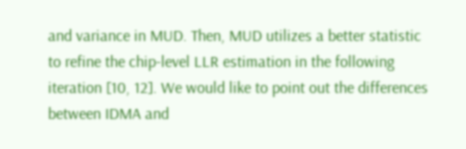and variance in MUD. Then, MUD utilizes a better statistic to refine the chip-level LLR estimation in the following iteration [10, 12]. We would like to point out the differences between IDMA and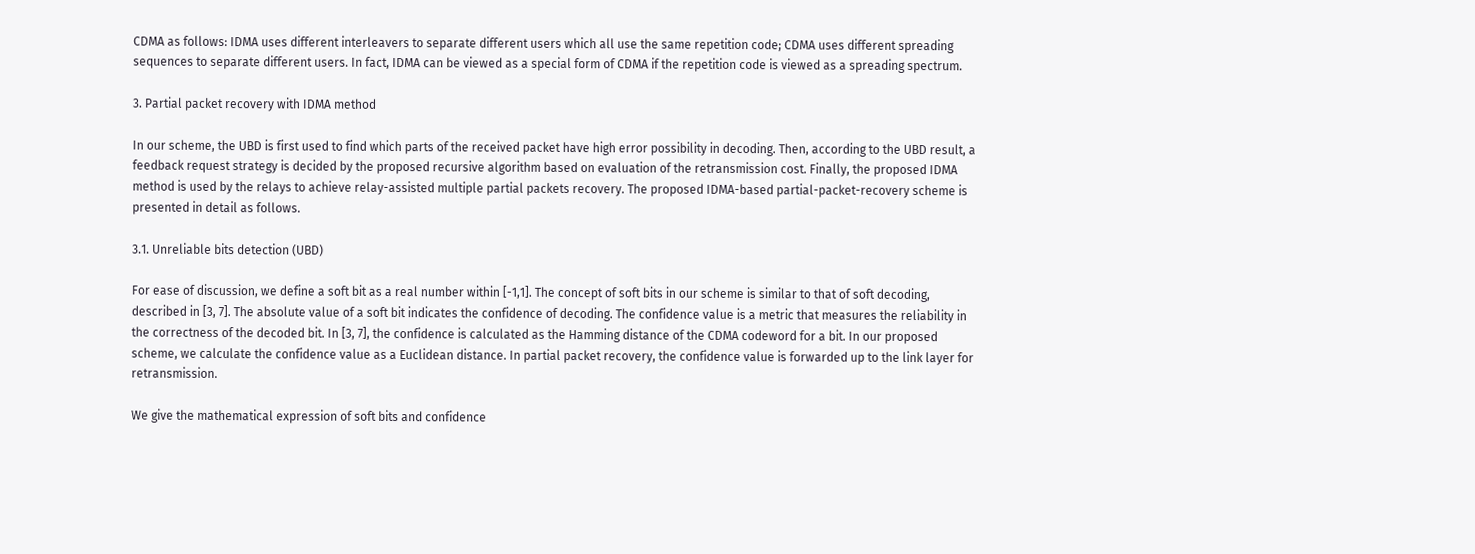CDMA as follows: IDMA uses different interleavers to separate different users which all use the same repetition code; CDMA uses different spreading sequences to separate different users. In fact, IDMA can be viewed as a special form of CDMA if the repetition code is viewed as a spreading spectrum.

3. Partial packet recovery with IDMA method

In our scheme, the UBD is first used to find which parts of the received packet have high error possibility in decoding. Then, according to the UBD result, a feedback request strategy is decided by the proposed recursive algorithm based on evaluation of the retransmission cost. Finally, the proposed IDMA method is used by the relays to achieve relay-assisted multiple partial packets recovery. The proposed IDMA-based partial-packet-recovery scheme is presented in detail as follows.

3.1. Unreliable bits detection (UBD)

For ease of discussion, we define a soft bit as a real number within [-1,1]. The concept of soft bits in our scheme is similar to that of soft decoding, described in [3, 7]. The absolute value of a soft bit indicates the confidence of decoding. The confidence value is a metric that measures the reliability in the correctness of the decoded bit. In [3, 7], the confidence is calculated as the Hamming distance of the CDMA codeword for a bit. In our proposed scheme, we calculate the confidence value as a Euclidean distance. In partial packet recovery, the confidence value is forwarded up to the link layer for retransmission.

We give the mathematical expression of soft bits and confidence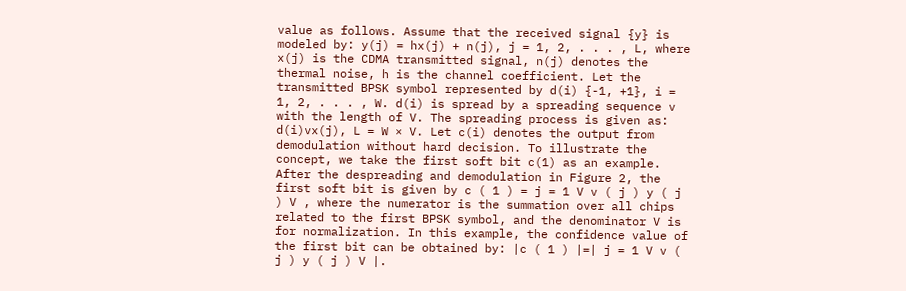value as follows. Assume that the received signal {y} is modeled by: y(j) = hx(j) + n(j), j = 1, 2, . . . , L, where x(j) is the CDMA transmitted signal, n(j) denotes the thermal noise, h is the channel coefficient. Let the transmitted BPSK symbol represented by d(i) {-1, +1}, i = 1, 2, . . . , W. d(i) is spread by a spreading sequence v with the length of V. The spreading process is given as: d(i)vx(j), L = W × V. Let c(i) denotes the output from demodulation without hard decision. To illustrate the concept, we take the first soft bit c(1) as an example. After the despreading and demodulation in Figure 2, the first soft bit is given by c ( 1 ) = j = 1 V v ( j ) y ( j ) V , where the numerator is the summation over all chips related to the first BPSK symbol, and the denominator V is for normalization. In this example, the confidence value of the first bit can be obtained by: |c ( 1 ) |=| j = 1 V v ( j ) y ( j ) V |.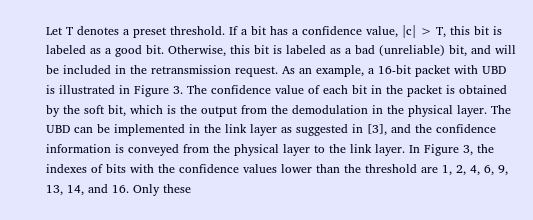Let T denotes a preset threshold. If a bit has a confidence value, |c| > T, this bit is labeled as a good bit. Otherwise, this bit is labeled as a bad (unreliable) bit, and will be included in the retransmission request. As an example, a 16-bit packet with UBD is illustrated in Figure 3. The confidence value of each bit in the packet is obtained by the soft bit, which is the output from the demodulation in the physical layer. The UBD can be implemented in the link layer as suggested in [3], and the confidence information is conveyed from the physical layer to the link layer. In Figure 3, the indexes of bits with the confidence values lower than the threshold are 1, 2, 4, 6, 9, 13, 14, and 16. Only these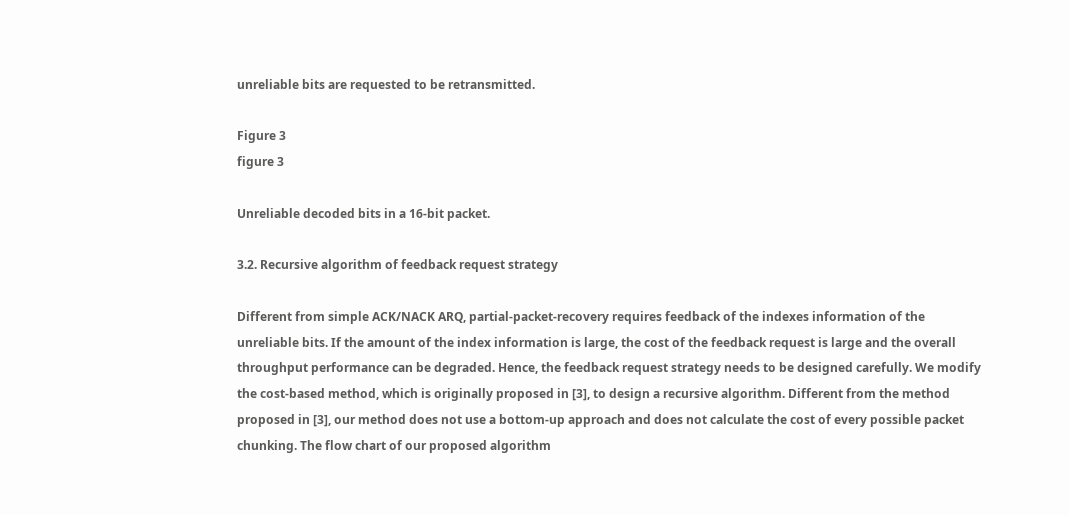unreliable bits are requested to be retransmitted.

Figure 3
figure 3

Unreliable decoded bits in a 16-bit packet.

3.2. Recursive algorithm of feedback request strategy

Different from simple ACK/NACK ARQ, partial-packet-recovery requires feedback of the indexes information of the unreliable bits. If the amount of the index information is large, the cost of the feedback request is large and the overall throughput performance can be degraded. Hence, the feedback request strategy needs to be designed carefully. We modify the cost-based method, which is originally proposed in [3], to design a recursive algorithm. Different from the method proposed in [3], our method does not use a bottom-up approach and does not calculate the cost of every possible packet chunking. The flow chart of our proposed algorithm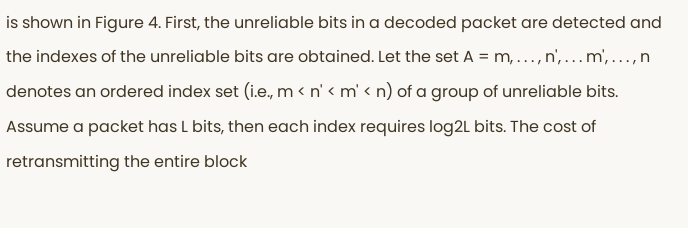is shown in Figure 4. First, the unreliable bits in a decoded packet are detected and the indexes of the unreliable bits are obtained. Let the set A = m, . . . , n', . . . m', . . . , n denotes an ordered index set (i.e., m < n' < m' < n) of a group of unreliable bits. Assume a packet has L bits, then each index requires log2L bits. The cost of retransmitting the entire block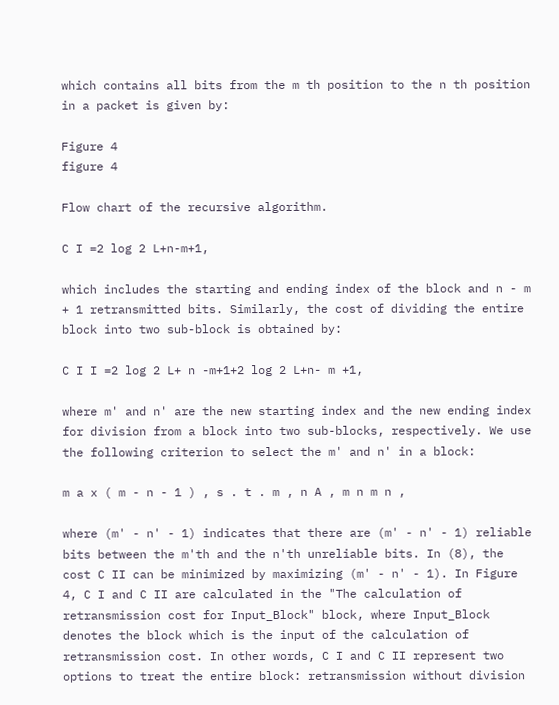which contains all bits from the m th position to the n th position in a packet is given by:

Figure 4
figure 4

Flow chart of the recursive algorithm.

C I =2 log 2 L+n-m+1,

which includes the starting and ending index of the block and n - m + 1 retransmitted bits. Similarly, the cost of dividing the entire block into two sub-block is obtained by:

C I I =2 log 2 L+ n -m+1+2 log 2 L+n- m +1,

where m' and n' are the new starting index and the new ending index for division from a block into two sub-blocks, respectively. We use the following criterion to select the m' and n' in a block:

m a x ( m - n - 1 ) , s . t . m , n A , m n m n ,

where (m' - n' - 1) indicates that there are (m' - n' - 1) reliable bits between the m'th and the n'th unreliable bits. In (8), the cost C II can be minimized by maximizing (m' - n' - 1). In Figure 4, C I and C II are calculated in the "The calculation of retransmission cost for Input_Block" block, where Input_Block denotes the block which is the input of the calculation of retransmission cost. In other words, C I and C II represent two options to treat the entire block: retransmission without division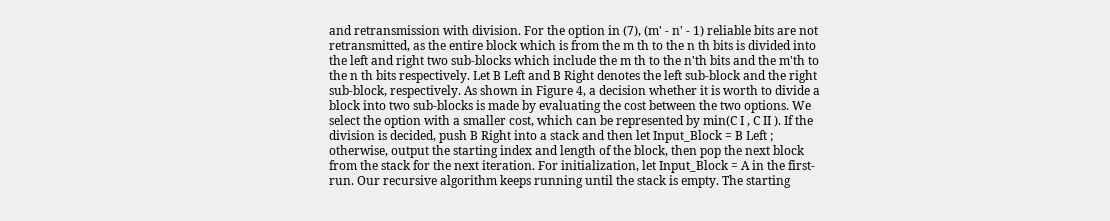and retransmission with division. For the option in (7), (m' - n' - 1) reliable bits are not retransmitted, as the entire block which is from the m th to the n th bits is divided into the left and right two sub-blocks which include the m th to the n'th bits and the m'th to the n th bits respectively. Let B Left and B Right denotes the left sub-block and the right sub-block, respectively. As shown in Figure 4, a decision whether it is worth to divide a block into two sub-blocks is made by evaluating the cost between the two options. We select the option with a smaller cost, which can be represented by min(C I , C II ). If the division is decided, push B Right into a stack and then let Input_Block = B Left ; otherwise, output the starting index and length of the block, then pop the next block from the stack for the next iteration. For initialization, let Input_Block = A in the first-run. Our recursive algorithm keeps running until the stack is empty. The starting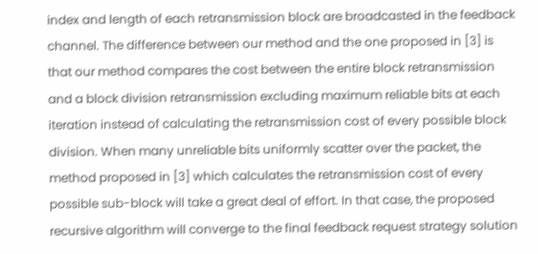index and length of each retransmission block are broadcasted in the feedback channel. The difference between our method and the one proposed in [3] is that our method compares the cost between the entire block retransmission and a block division retransmission excluding maximum reliable bits at each iteration instead of calculating the retransmission cost of every possible block division. When many unreliable bits uniformly scatter over the packet, the method proposed in [3] which calculates the retransmission cost of every possible sub-block will take a great deal of effort. In that case, the proposed recursive algorithm will converge to the final feedback request strategy solution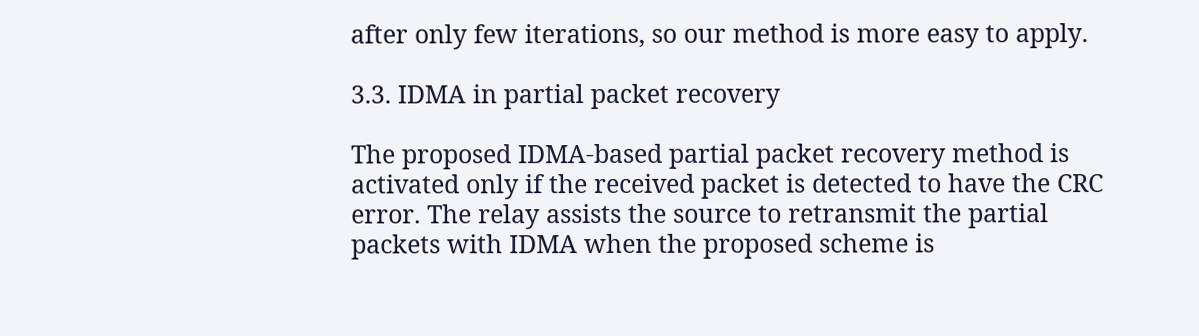after only few iterations, so our method is more easy to apply.

3.3. IDMA in partial packet recovery

The proposed IDMA-based partial packet recovery method is activated only if the received packet is detected to have the CRC error. The relay assists the source to retransmit the partial packets with IDMA when the proposed scheme is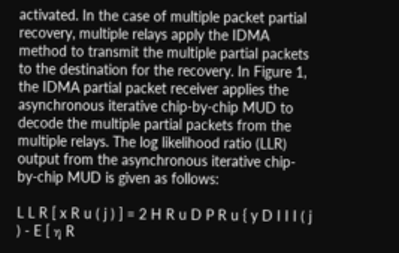activated. In the case of multiple packet partial recovery, multiple relays apply the IDMA method to transmit the multiple partial packets to the destination for the recovery. In Figure 1, the IDMA partial packet receiver applies the asynchronous iterative chip-by-chip MUD to decode the multiple partial packets from the multiple relays. The log likelihood ratio (LLR) output from the asynchronous iterative chip-by-chip MUD is given as follows:

L L R [ x R u ( j ) ] = 2 H R u D P R u { y D I I I ( j ) - E [ η R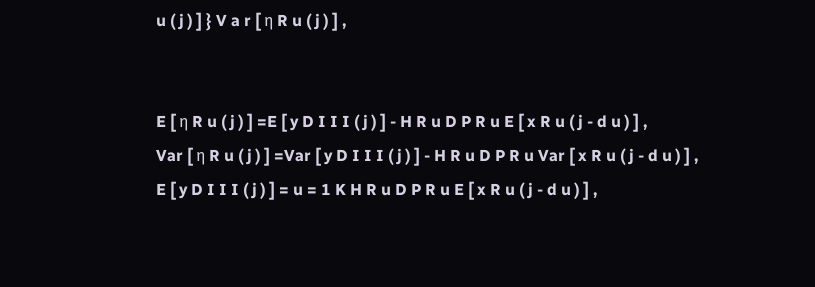u ( j ) ] } V a r [ η R u ( j ) ] ,


E [ η R u ( j ) ] =E [ y D I I I ( j ) ] - H R u D P R u E [ x R u ( j - d u ) ] ,
Var [ η R u ( j ) ] =Var [ y D I I I ( j ) ] - H R u D P R u Var [ x R u ( j - d u ) ] ,
E [ y D I I I ( j ) ] = u = 1 K H R u D P R u E [ x R u ( j - d u ) ] ,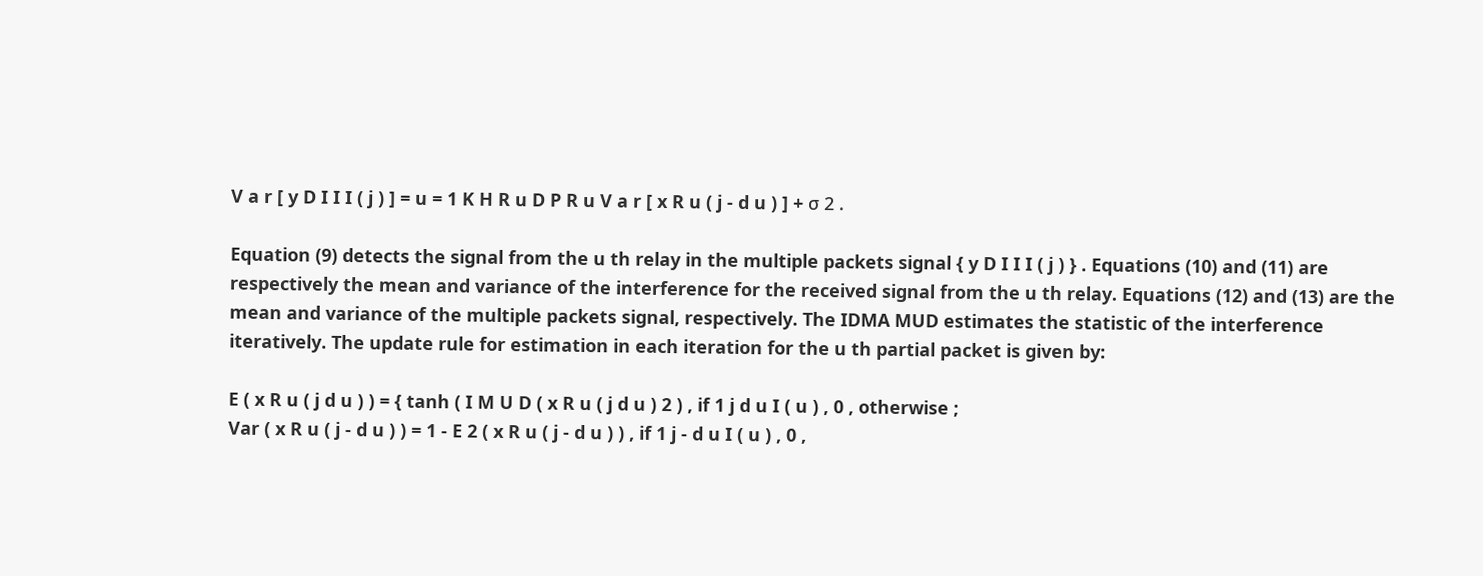V a r [ y D I I I ( j ) ] = u = 1 K H R u D P R u V a r [ x R u ( j - d u ) ] + σ 2 .

Equation (9) detects the signal from the u th relay in the multiple packets signal { y D I I I ( j ) } . Equations (10) and (11) are respectively the mean and variance of the interference for the received signal from the u th relay. Equations (12) and (13) are the mean and variance of the multiple packets signal, respectively. The IDMA MUD estimates the statistic of the interference iteratively. The update rule for estimation in each iteration for the u th partial packet is given by:

E ( x R u ( j d u ) ) = { tanh ( I M U D ( x R u ( j d u ) 2 ) , if 1 j d u I ( u ) , 0 , otherwise ;
Var ( x R u ( j - d u ) ) = 1 - E 2 ( x R u ( j - d u ) ) , if 1 j - d u I ( u ) , 0 ,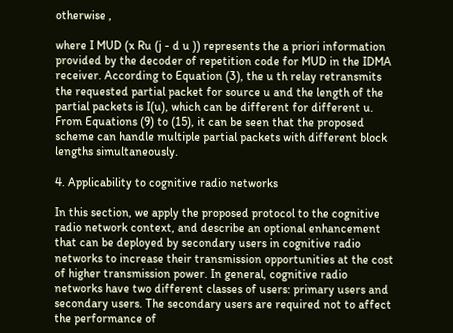otherwise ,

where I MUD (x Ru (j - d u )) represents the a priori information provided by the decoder of repetition code for MUD in the IDMA receiver. According to Equation (3), the u th relay retransmits the requested partial packet for source u and the length of the partial packets is I(u), which can be different for different u. From Equations (9) to (15), it can be seen that the proposed scheme can handle multiple partial packets with different block lengths simultaneously.

4. Applicability to cognitive radio networks

In this section, we apply the proposed protocol to the cognitive radio network context, and describe an optional enhancement that can be deployed by secondary users in cognitive radio networks to increase their transmission opportunities at the cost of higher transmission power. In general, cognitive radio networks have two different classes of users: primary users and secondary users. The secondary users are required not to affect the performance of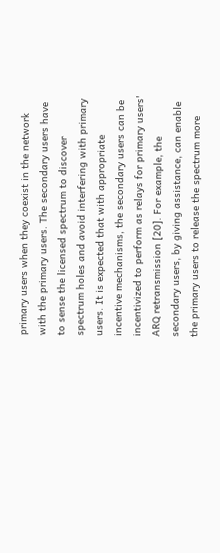primary users when they coexist in the network with the primary users. The secondary users have to sense the licensed spectrum to discover spectrum holes and avoid interfering with primary users. It is expected that with appropriate incentive mechanisms, the secondary users can be incentivized to perform as relays for primary users' ARQ retransmission [20]. For example, the secondary users, by giving assistance, can enable the primary users to release the spectrum more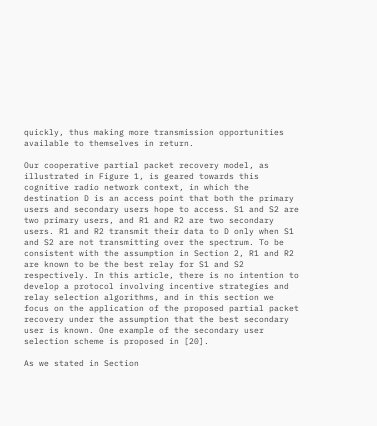quickly, thus making more transmission opportunities available to themselves in return.

Our cooperative partial packet recovery model, as illustrated in Figure 1, is geared towards this cognitive radio network context, in which the destination D is an access point that both the primary users and secondary users hope to access. S1 and S2 are two primary users, and R1 and R2 are two secondary users. R1 and R2 transmit their data to D only when S1 and S2 are not transmitting over the spectrum. To be consistent with the assumption in Section 2, R1 and R2 are known to be the best relay for S1 and S2 respectively. In this article, there is no intention to develop a protocol involving incentive strategies and relay selection algorithms, and in this section we focus on the application of the proposed partial packet recovery under the assumption that the best secondary user is known. One example of the secondary user selection scheme is proposed in [20].

As we stated in Section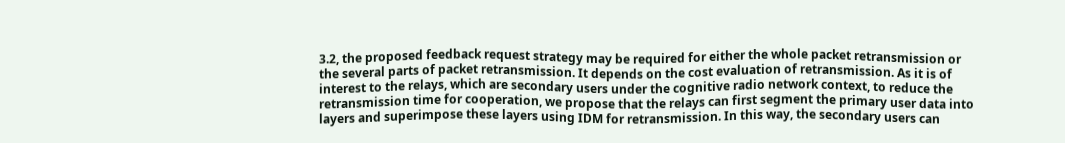3.2, the proposed feedback request strategy may be required for either the whole packet retransmission or the several parts of packet retransmission. It depends on the cost evaluation of retransmission. As it is of interest to the relays, which are secondary users under the cognitive radio network context, to reduce the retransmission time for cooperation, we propose that the relays can first segment the primary user data into layers and superimpose these layers using IDM for retransmission. In this way, the secondary users can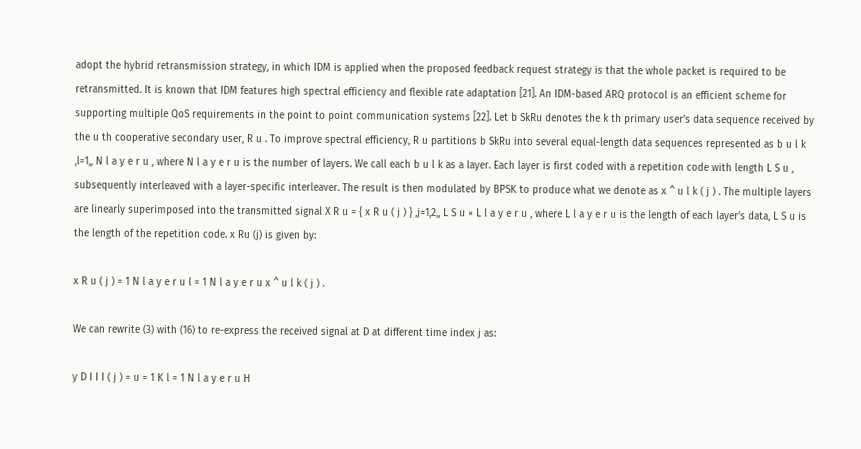adopt the hybrid retransmission strategy, in which IDM is applied when the proposed feedback request strategy is that the whole packet is required to be retransmitted. It is known that IDM features high spectral efficiency and flexible rate adaptation [21]. An IDM-based ARQ protocol is an efficient scheme for supporting multiple QoS requirements in the point to point communication systems [22]. Let b SkRu denotes the k th primary user's data sequence received by the u th cooperative secondary user, R u . To improve spectral efficiency, R u partitions b SkRu into several equal-length data sequences represented as b u l k ,l=1,, N l a y e r u , where N l a y e r u is the number of layers. We call each b u l k as a layer. Each layer is first coded with a repetition code with length L S u , subsequently interleaved with a layer-specific interleaver. The result is then modulated by BPSK to produce what we denote as x ^ u l k ( j ) . The multiple layers are linearly superimposed into the transmitted signal X R u = { x R u ( j ) } ,j=1,2,, L S u × L l a y e r u , where L l a y e r u is the length of each layer's data, L S u is the length of the repetition code. x Ru (j) is given by:

x R u ( j ) = 1 N l a y e r u l = 1 N l a y e r u x ^ u l k ( j ) .

We can rewrite (3) with (16) to re-express the received signal at D at different time index j as:

y D I I I ( j ) = u = 1 K l = 1 N l a y e r u H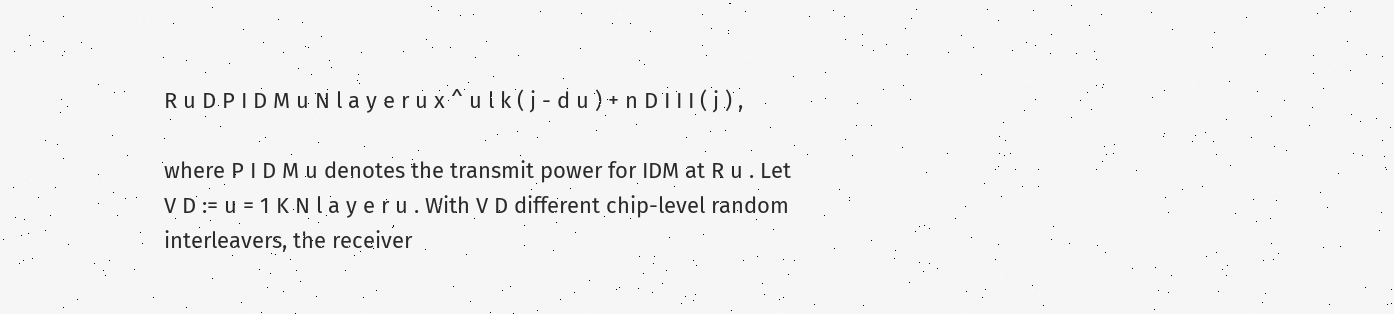R u D P I D M u N l a y e r u x ^ u l k ( j - d u ) + n D I I I ( j ) ,

where P I D M u denotes the transmit power for IDM at R u . Let V D := u = 1 K N l a y e r u . With V D different chip-level random interleavers, the receiver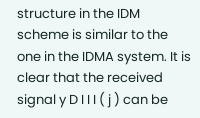structure in the IDM scheme is similar to the one in the IDMA system. It is clear that the received signal y D I I I ( j ) can be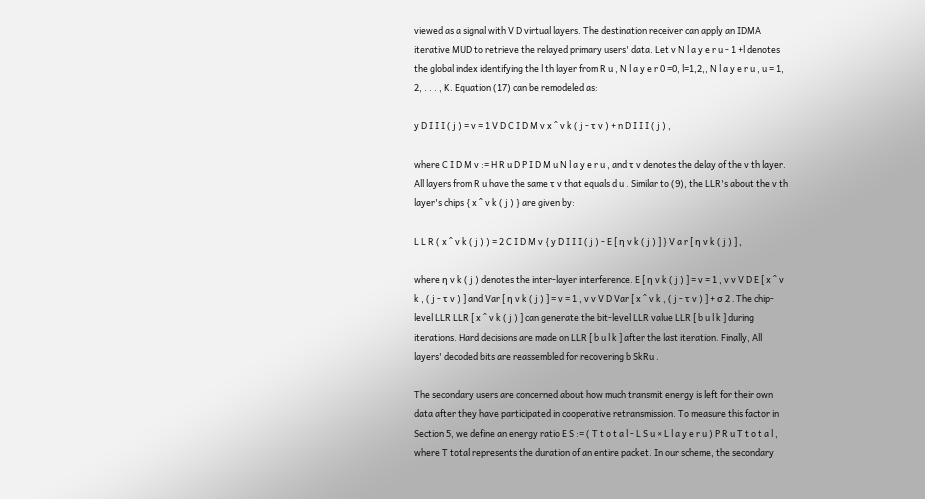viewed as a signal with V D virtual layers. The destination receiver can apply an IDMA iterative MUD to retrieve the relayed primary users' data. Let v N l a y e r u - 1 +l denotes the global index identifying the l th layer from R u , N l a y e r 0 =0, l=1,2,, N l a y e r u , u = 1, 2, . . . , K. Equation (17) can be remodeled as:

y D I I I ( j ) = v = 1 V D C I D M v x ^ v k ( j - τ v ) + n D I I I ( j ) ,

where C I D M v := H R u D P I D M u N l a y e r u , and τ v denotes the delay of the v th layer. All layers from R u have the same τ v that equals d u . Similar to (9), the LLR's about the v th layer's chips { x ^ v k ( j ) } are given by:

L L R ( x ^ v k ( j ) ) = 2 C I D M v { y D I I I ( j ) - E [ η v k ( j ) ] } V a r [ η v k ( j ) ] ,

where η v k ( j ) denotes the inter-layer interference. E [ η v k ( j ) ] = v = 1 , v v V D E [ x ^ v k , ( j - τ v ) ] and Var [ η v k ( j ) ] = v = 1 , v v V D Var [ x ^ v k , ( j - τ v ) ] + σ 2 . The chip-level LLR LLR [ x ^ v k ( j ) ] can generate the bit-level LLR value LLR [ b u l k ] during iterations. Hard decisions are made on LLR [ b u l k ] after the last iteration. Finally, All layers' decoded bits are reassembled for recovering b SkRu .

The secondary users are concerned about how much transmit energy is left for their own data after they have participated in cooperative retransmission. To measure this factor in Section 5, we define an energy ratio E S := ( T t o t a l - L S u × L l a y e r u ) P R u T t o t a l , where T total represents the duration of an entire packet. In our scheme, the secondary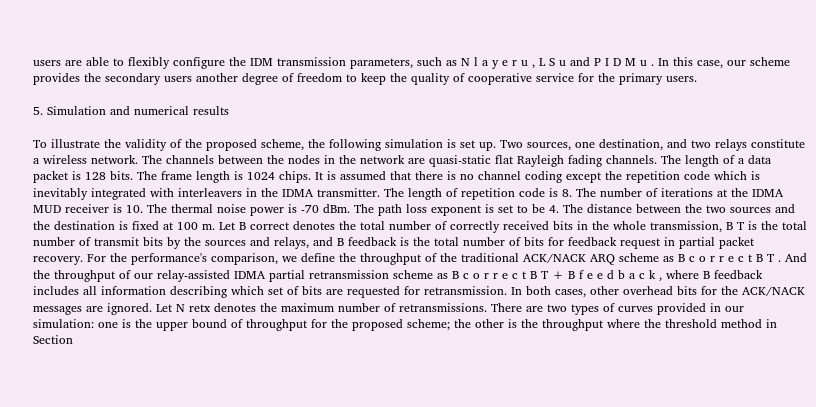users are able to flexibly configure the IDM transmission parameters, such as N l a y e r u , L S u and P I D M u . In this case, our scheme provides the secondary users another degree of freedom to keep the quality of cooperative service for the primary users.

5. Simulation and numerical results

To illustrate the validity of the proposed scheme, the following simulation is set up. Two sources, one destination, and two relays constitute a wireless network. The channels between the nodes in the network are quasi-static flat Rayleigh fading channels. The length of a data packet is 128 bits. The frame length is 1024 chips. It is assumed that there is no channel coding except the repetition code which is inevitably integrated with interleavers in the IDMA transmitter. The length of repetition code is 8. The number of iterations at the IDMA MUD receiver is 10. The thermal noise power is -70 dBm. The path loss exponent is set to be 4. The distance between the two sources and the destination is fixed at 100 m. Let B correct denotes the total number of correctly received bits in the whole transmission, B T is the total number of transmit bits by the sources and relays, and B feedback is the total number of bits for feedback request in partial packet recovery. For the performance's comparison, we define the throughput of the traditional ACK/NACK ARQ scheme as B c o r r e c t B T . And the throughput of our relay-assisted IDMA partial retransmission scheme as B c o r r e c t B T + B f e e d b a c k , where B feedback includes all information describing which set of bits are requested for retransmission. In both cases, other overhead bits for the ACK/NACK messages are ignored. Let N retx denotes the maximum number of retransmissions. There are two types of curves provided in our simulation: one is the upper bound of throughput for the proposed scheme; the other is the throughput where the threshold method in Section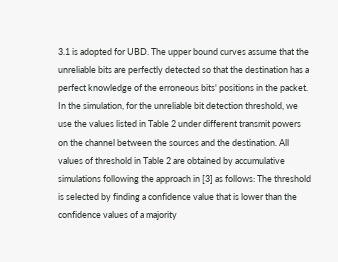3.1 is adopted for UBD. The upper bound curves assume that the unreliable bits are perfectly detected so that the destination has a perfect knowledge of the erroneous bits' positions in the packet. In the simulation, for the unreliable bit detection threshold, we use the values listed in Table 2 under different transmit powers on the channel between the sources and the destination. All values of threshold in Table 2 are obtained by accumulative simulations following the approach in [3] as follows: The threshold is selected by finding a confidence value that is lower than the confidence values of a majority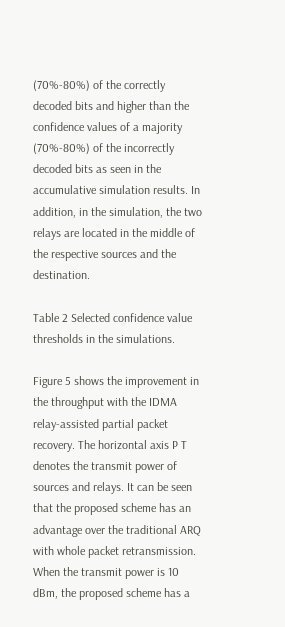(70%-80%) of the correctly decoded bits and higher than the confidence values of a majority (70%-80%) of the incorrectly decoded bits as seen in the accumulative simulation results. In addition, in the simulation, the two relays are located in the middle of the respective sources and the destination.

Table 2 Selected confidence value thresholds in the simulations.

Figure 5 shows the improvement in the throughput with the IDMA relay-assisted partial packet recovery. The horizontal axis P T denotes the transmit power of sources and relays. It can be seen that the proposed scheme has an advantage over the traditional ARQ with whole packet retransmission. When the transmit power is 10 dBm, the proposed scheme has a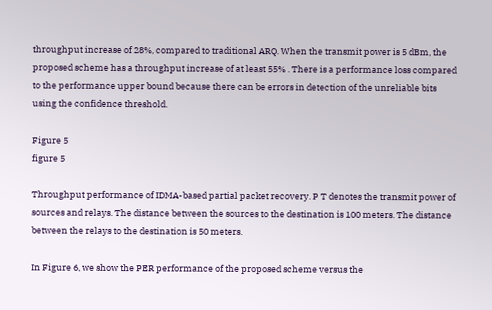throughput increase of 28%, compared to traditional ARQ. When the transmit power is 5 dBm, the proposed scheme has a throughput increase of at least 55% . There is a performance loss compared to the performance upper bound because there can be errors in detection of the unreliable bits using the confidence threshold.

Figure 5
figure 5

Throughput performance of IDMA-based partial packet recovery. P T denotes the transmit power of sources and relays. The distance between the sources to the destination is 100 meters. The distance between the relays to the destination is 50 meters.

In Figure 6, we show the PER performance of the proposed scheme versus the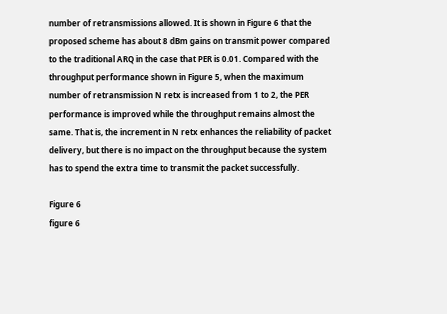number of retransmissions allowed. It is shown in Figure 6 that the proposed scheme has about 8 dBm gains on transmit power compared to the traditional ARQ in the case that PER is 0.01. Compared with the throughput performance shown in Figure 5, when the maximum number of retransmission N retx is increased from 1 to 2, the PER performance is improved while the throughput remains almost the same. That is, the increment in N retx enhances the reliability of packet delivery, but there is no impact on the throughput because the system has to spend the extra time to transmit the packet successfully.

Figure 6
figure 6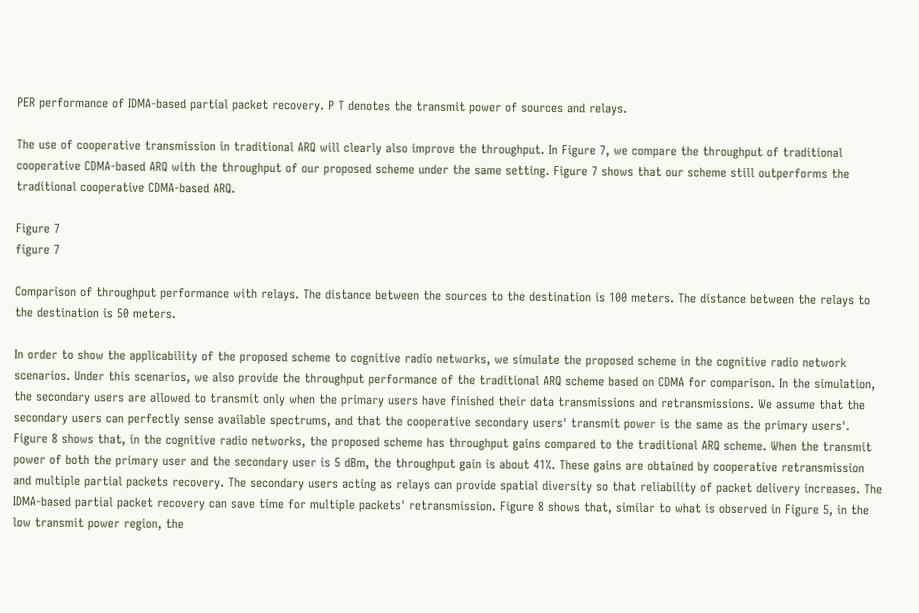PER performance of IDMA-based partial packet recovery. P T denotes the transmit power of sources and relays.

The use of cooperative transmission in traditional ARQ will clearly also improve the throughput. In Figure 7, we compare the throughput of traditional cooperative CDMA-based ARQ with the throughput of our proposed scheme under the same setting. Figure 7 shows that our scheme still outperforms the traditional cooperative CDMA-based ARQ.

Figure 7
figure 7

Comparison of throughput performance with relays. The distance between the sources to the destination is 100 meters. The distance between the relays to the destination is 50 meters.

In order to show the applicability of the proposed scheme to cognitive radio networks, we simulate the proposed scheme in the cognitive radio network scenarios. Under this scenarios, we also provide the throughput performance of the traditional ARQ scheme based on CDMA for comparison. In the simulation, the secondary users are allowed to transmit only when the primary users have finished their data transmissions and retransmissions. We assume that the secondary users can perfectly sense available spectrums, and that the cooperative secondary users' transmit power is the same as the primary users'. Figure 8 shows that, in the cognitive radio networks, the proposed scheme has throughput gains compared to the traditional ARQ scheme. When the transmit power of both the primary user and the secondary user is 5 dBm, the throughput gain is about 41%. These gains are obtained by cooperative retransmission and multiple partial packets recovery. The secondary users acting as relays can provide spatial diversity so that reliability of packet delivery increases. The IDMA-based partial packet recovery can save time for multiple packets' retransmission. Figure 8 shows that, similar to what is observed in Figure 5, in the low transmit power region, the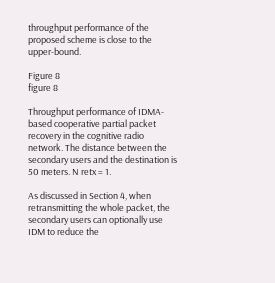throughput performance of the proposed scheme is close to the upper-bound.

Figure 8
figure 8

Throughput performance of IDMA-based cooperative partial packet recovery in the cognitive radio network. The distance between the secondary users and the destination is 50 meters. N retx = 1.

As discussed in Section 4, when retransmitting the whole packet, the secondary users can optionally use IDM to reduce the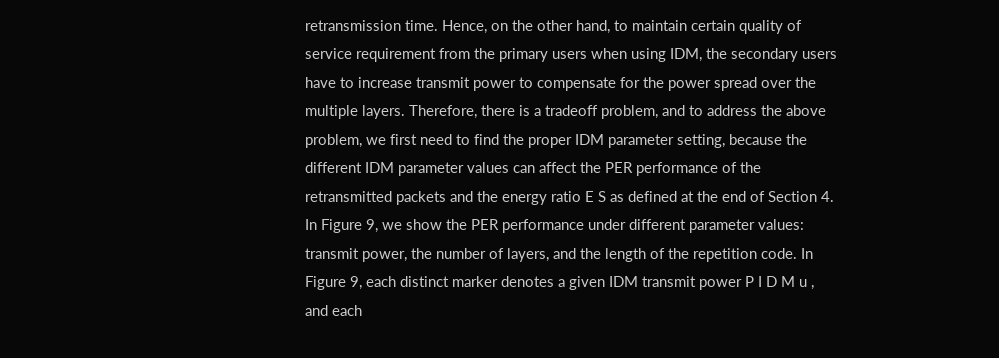retransmission time. Hence, on the other hand, to maintain certain quality of service requirement from the primary users when using IDM, the secondary users have to increase transmit power to compensate for the power spread over the multiple layers. Therefore, there is a tradeoff problem, and to address the above problem, we first need to find the proper IDM parameter setting, because the different IDM parameter values can affect the PER performance of the retransmitted packets and the energy ratio E S as defined at the end of Section 4. In Figure 9, we show the PER performance under different parameter values: transmit power, the number of layers, and the length of the repetition code. In Figure 9, each distinct marker denotes a given IDM transmit power P I D M u , and each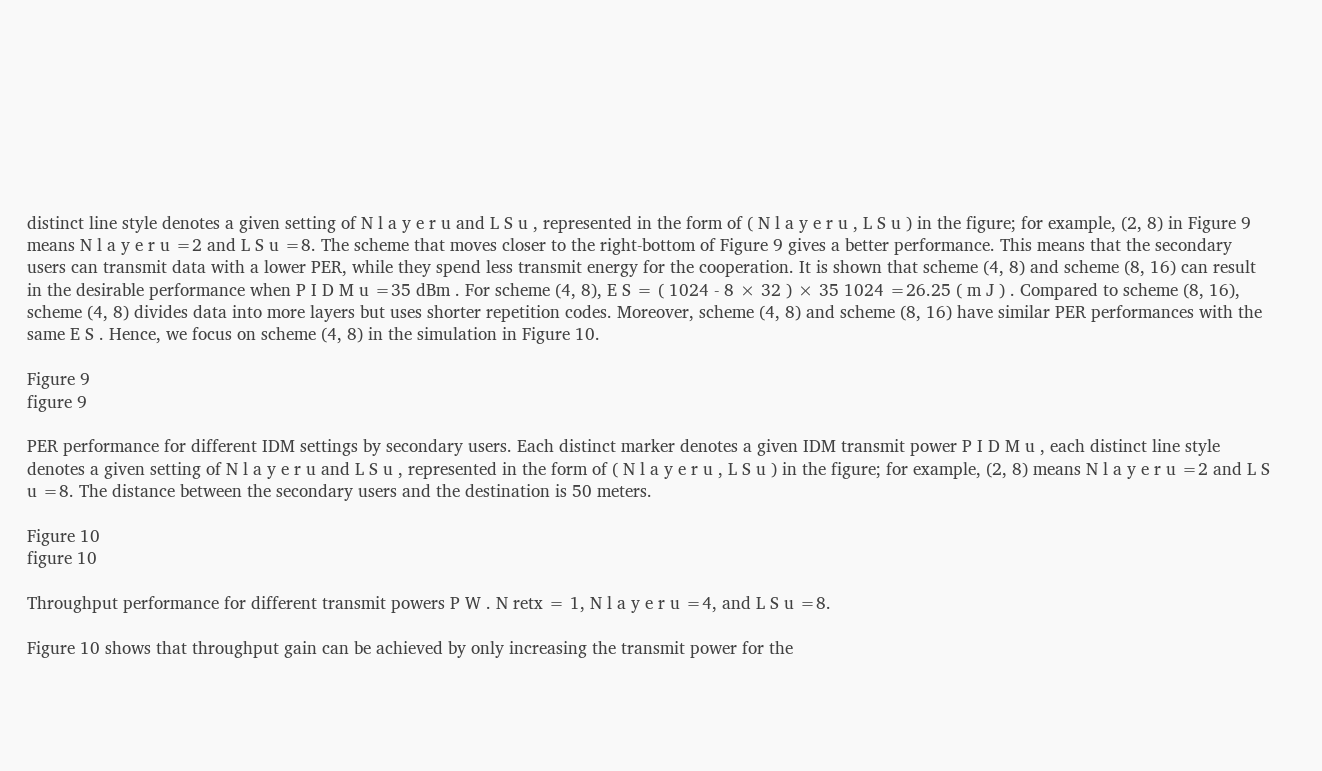distinct line style denotes a given setting of N l a y e r u and L S u , represented in the form of ( N l a y e r u , L S u ) in the figure; for example, (2, 8) in Figure 9 means N l a y e r u =2 and L S u =8. The scheme that moves closer to the right-bottom of Figure 9 gives a better performance. This means that the secondary users can transmit data with a lower PER, while they spend less transmit energy for the cooperation. It is shown that scheme (4, 8) and scheme (8, 16) can result in the desirable performance when P I D M u =35 dBm . For scheme (4, 8), E S = ( 1024 - 8 × 32 ) × 35 1024 =26.25 ( m J ) . Compared to scheme (8, 16), scheme (4, 8) divides data into more layers but uses shorter repetition codes. Moreover, scheme (4, 8) and scheme (8, 16) have similar PER performances with the same E S . Hence, we focus on scheme (4, 8) in the simulation in Figure 10.

Figure 9
figure 9

PER performance for different IDM settings by secondary users. Each distinct marker denotes a given IDM transmit power P I D M u , each distinct line style denotes a given setting of N l a y e r u and L S u , represented in the form of ( N l a y e r u , L S u ) in the figure; for example, (2, 8) means N l a y e r u =2 and L S u =8. The distance between the secondary users and the destination is 50 meters.

Figure 10
figure 10

Throughput performance for different transmit powers P W . N retx = 1, N l a y e r u =4, and L S u =8.

Figure 10 shows that throughput gain can be achieved by only increasing the transmit power for the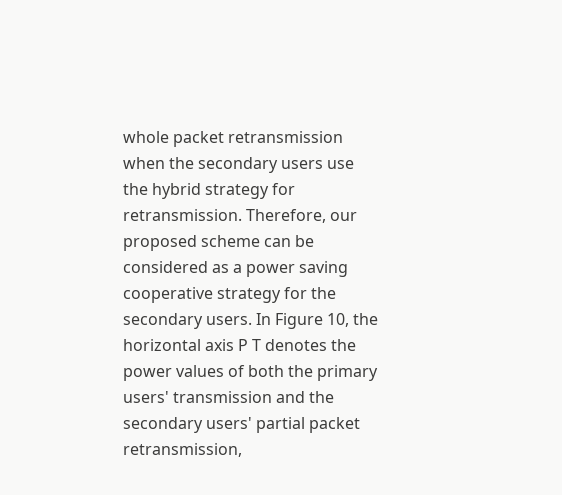whole packet retransmission when the secondary users use the hybrid strategy for retransmission. Therefore, our proposed scheme can be considered as a power saving cooperative strategy for the secondary users. In Figure 10, the horizontal axis P T denotes the power values of both the primary users' transmission and the secondary users' partial packet retransmission,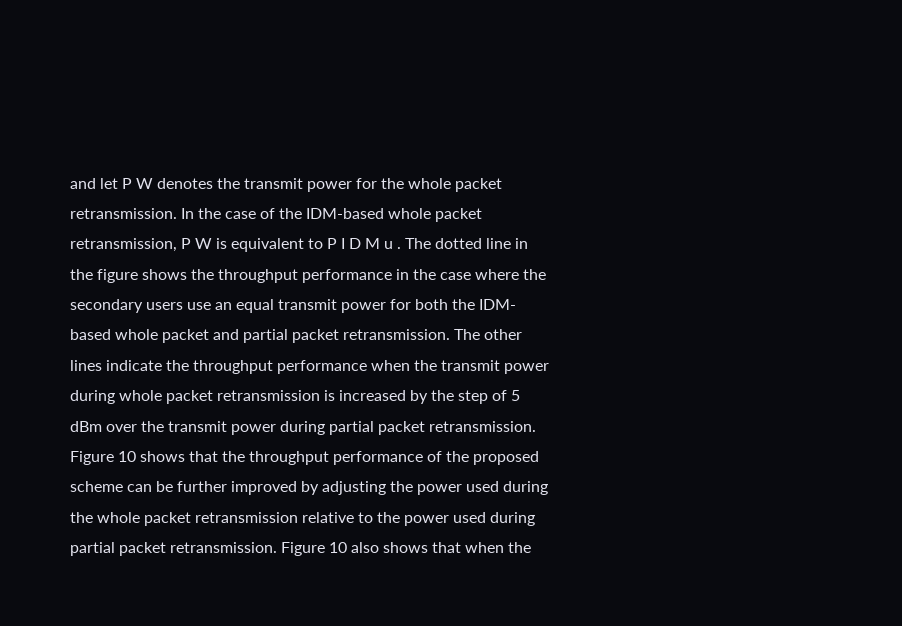and let P W denotes the transmit power for the whole packet retransmission. In the case of the IDM-based whole packet retransmission, P W is equivalent to P I D M u . The dotted line in the figure shows the throughput performance in the case where the secondary users use an equal transmit power for both the IDM-based whole packet and partial packet retransmission. The other lines indicate the throughput performance when the transmit power during whole packet retransmission is increased by the step of 5 dBm over the transmit power during partial packet retransmission. Figure 10 shows that the throughput performance of the proposed scheme can be further improved by adjusting the power used during the whole packet retransmission relative to the power used during partial packet retransmission. Figure 10 also shows that when the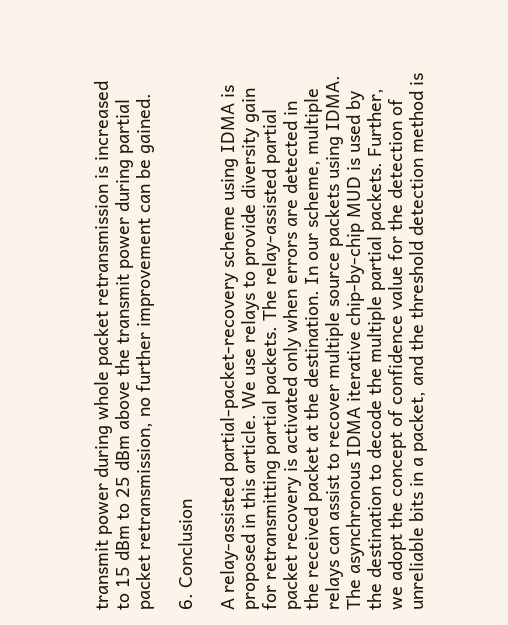transmit power during whole packet retransmission is increased to 15 dBm to 25 dBm above the transmit power during partial packet retransmission, no further improvement can be gained.

6. Conclusion

A relay-assisted partial-packet-recovery scheme using IDMA is proposed in this article. We use relays to provide diversity gain for retransmitting partial packets. The relay-assisted partial packet recovery is activated only when errors are detected in the received packet at the destination. In our scheme, multiple relays can assist to recover multiple source packets using IDMA. The asynchronous IDMA iterative chip-by-chip MUD is used by the destination to decode the multiple partial packets. Further, we adopt the concept of confidence value for the detection of unreliable bits in a packet, and the threshold detection method is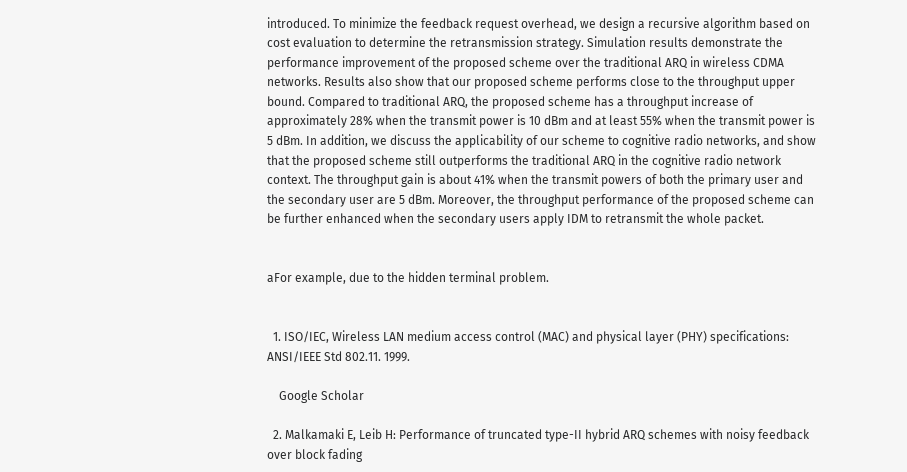introduced. To minimize the feedback request overhead, we design a recursive algorithm based on cost evaluation to determine the retransmission strategy. Simulation results demonstrate the performance improvement of the proposed scheme over the traditional ARQ in wireless CDMA networks. Results also show that our proposed scheme performs close to the throughput upper bound. Compared to traditional ARQ, the proposed scheme has a throughput increase of approximately 28% when the transmit power is 10 dBm and at least 55% when the transmit power is 5 dBm. In addition, we discuss the applicability of our scheme to cognitive radio networks, and show that the proposed scheme still outperforms the traditional ARQ in the cognitive radio network context. The throughput gain is about 41% when the transmit powers of both the primary user and the secondary user are 5 dBm. Moreover, the throughput performance of the proposed scheme can be further enhanced when the secondary users apply IDM to retransmit the whole packet.


aFor example, due to the hidden terminal problem.


  1. ISO/IEC, Wireless LAN medium access control (MAC) and physical layer (PHY) specifications: ANSI/IEEE Std 802.11. 1999.

    Google Scholar

  2. Malkamaki E, Leib H: Performance of truncated type-II hybrid ARQ schemes with noisy feedback over block fading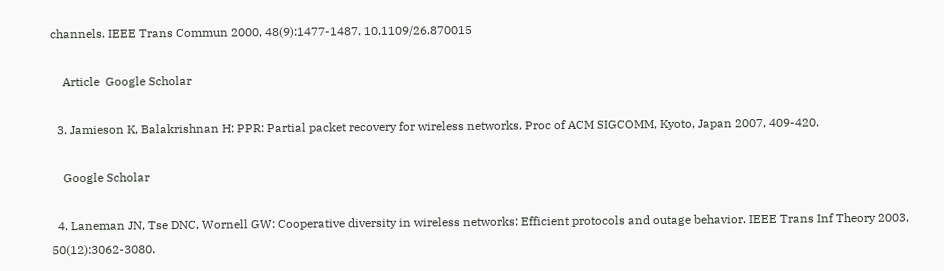channels. IEEE Trans Commun 2000, 48(9):1477-1487. 10.1109/26.870015

    Article  Google Scholar

  3. Jamieson K, Balakrishnan H: PPR: Partial packet recovery for wireless networks. Proc of ACM SIGCOMM, Kyoto, Japan 2007, 409-420.

    Google Scholar

  4. Laneman JN, Tse DNC, Wornell GW: Cooperative diversity in wireless networks: Efficient protocols and outage behavior. IEEE Trans Inf Theory 2003, 50(12):3062-3080.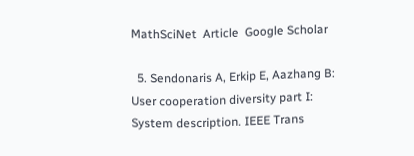MathSciNet  Article  Google Scholar

  5. Sendonaris A, Erkip E, Aazhang B: User cooperation diversity part I: System description. IEEE Trans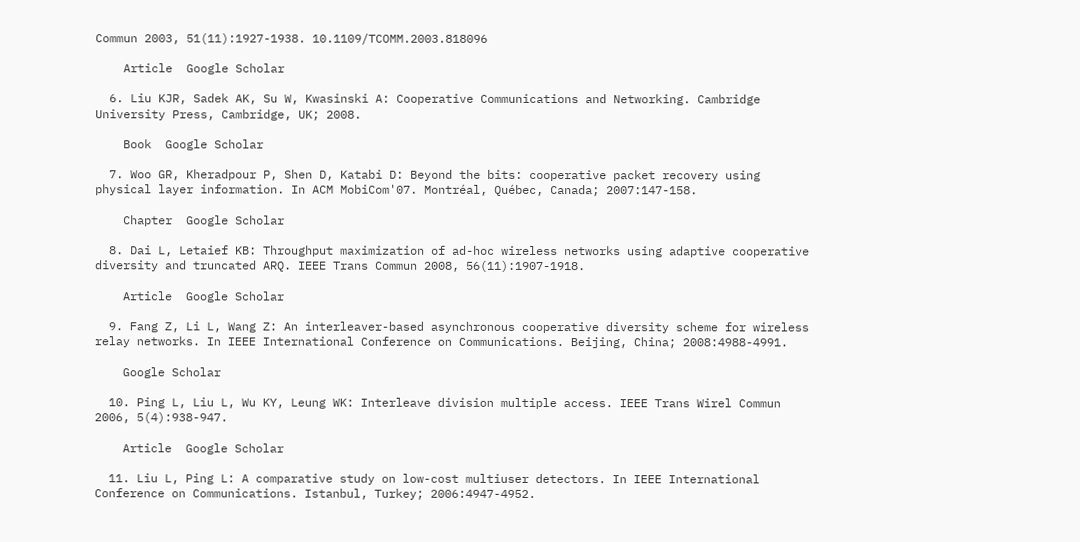Commun 2003, 51(11):1927-1938. 10.1109/TCOMM.2003.818096

    Article  Google Scholar

  6. Liu KJR, Sadek AK, Su W, Kwasinski A: Cooperative Communications and Networking. Cambridge University Press, Cambridge, UK; 2008.

    Book  Google Scholar

  7. Woo GR, Kheradpour P, Shen D, Katabi D: Beyond the bits: cooperative packet recovery using physical layer information. In ACM MobiCom'07. Montréal, Québec, Canada; 2007:147-158.

    Chapter  Google Scholar

  8. Dai L, Letaief KB: Throughput maximization of ad-hoc wireless networks using adaptive cooperative diversity and truncated ARQ. IEEE Trans Commun 2008, 56(11):1907-1918.

    Article  Google Scholar

  9. Fang Z, Li L, Wang Z: An interleaver-based asynchronous cooperative diversity scheme for wireless relay networks. In IEEE International Conference on Communications. Beijing, China; 2008:4988-4991.

    Google Scholar

  10. Ping L, Liu L, Wu KY, Leung WK: Interleave division multiple access. IEEE Trans Wirel Commun 2006, 5(4):938-947.

    Article  Google Scholar

  11. Liu L, Ping L: A comparative study on low-cost multiuser detectors. In IEEE International Conference on Communications. Istanbul, Turkey; 2006:4947-4952.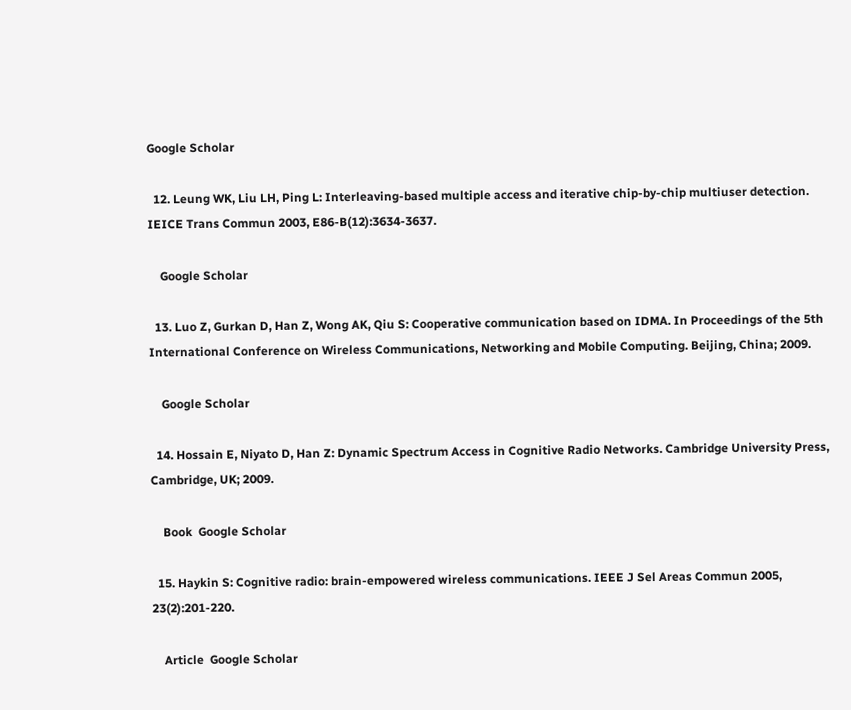Google Scholar

  12. Leung WK, Liu LH, Ping L: Interleaving-based multiple access and iterative chip-by-chip multiuser detection. IEICE Trans Commun 2003, E86-B(12):3634-3637.

    Google Scholar

  13. Luo Z, Gurkan D, Han Z, Wong AK, Qiu S: Cooperative communication based on IDMA. In Proceedings of the 5th International Conference on Wireless Communications, Networking and Mobile Computing. Beijing, China; 2009.

    Google Scholar

  14. Hossain E, Niyato D, Han Z: Dynamic Spectrum Access in Cognitive Radio Networks. Cambridge University Press, Cambridge, UK; 2009.

    Book  Google Scholar

  15. Haykin S: Cognitive radio: brain-empowered wireless communications. IEEE J Sel Areas Commun 2005, 23(2):201-220.

    Article  Google Scholar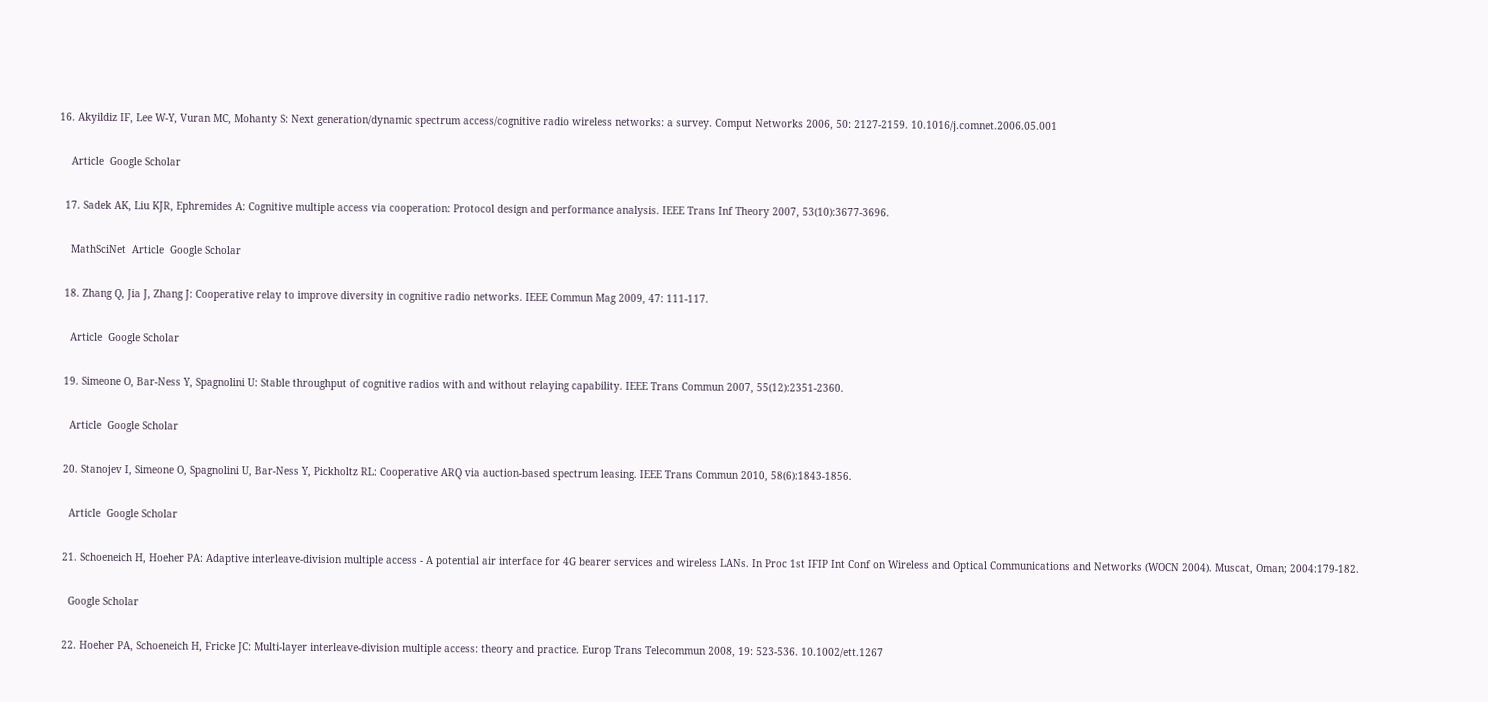16. Akyildiz IF, Lee W-Y, Vuran MC, Mohanty S: Next generation/dynamic spectrum access/cognitive radio wireless networks: a survey. Comput Networks 2006, 50: 2127-2159. 10.1016/j.comnet.2006.05.001

    Article  Google Scholar

  17. Sadek AK, Liu KJR, Ephremides A: Cognitive multiple access via cooperation: Protocol design and performance analysis. IEEE Trans Inf Theory 2007, 53(10):3677-3696.

    MathSciNet  Article  Google Scholar

  18. Zhang Q, Jia J, Zhang J: Cooperative relay to improve diversity in cognitive radio networks. IEEE Commun Mag 2009, 47: 111-117.

    Article  Google Scholar

  19. Simeone O, Bar-Ness Y, Spagnolini U: Stable throughput of cognitive radios with and without relaying capability. IEEE Trans Commun 2007, 55(12):2351-2360.

    Article  Google Scholar

  20. Stanojev I, Simeone O, Spagnolini U, Bar-Ness Y, Pickholtz RL: Cooperative ARQ via auction-based spectrum leasing. IEEE Trans Commun 2010, 58(6):1843-1856.

    Article  Google Scholar

  21. Schoeneich H, Hoeher PA: Adaptive interleave-division multiple access - A potential air interface for 4G bearer services and wireless LANs. In Proc 1st IFIP Int Conf on Wireless and Optical Communications and Networks (WOCN 2004). Muscat, Oman; 2004:179-182.

    Google Scholar

  22. Hoeher PA, Schoeneich H, Fricke JC: Multi-layer interleave-division multiple access: theory and practice. Europ Trans Telecommun 2008, 19: 523-536. 10.1002/ett.1267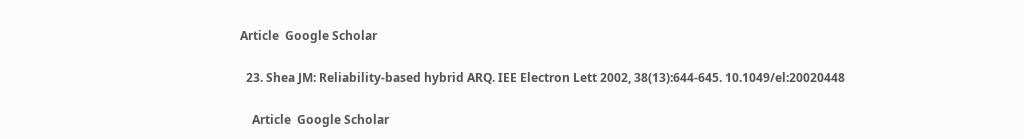Article  Google Scholar

  23. Shea JM: Reliability-based hybrid ARQ. IEE Electron Lett 2002, 38(13):644-645. 10.1049/el:20020448

    Article  Google Scholar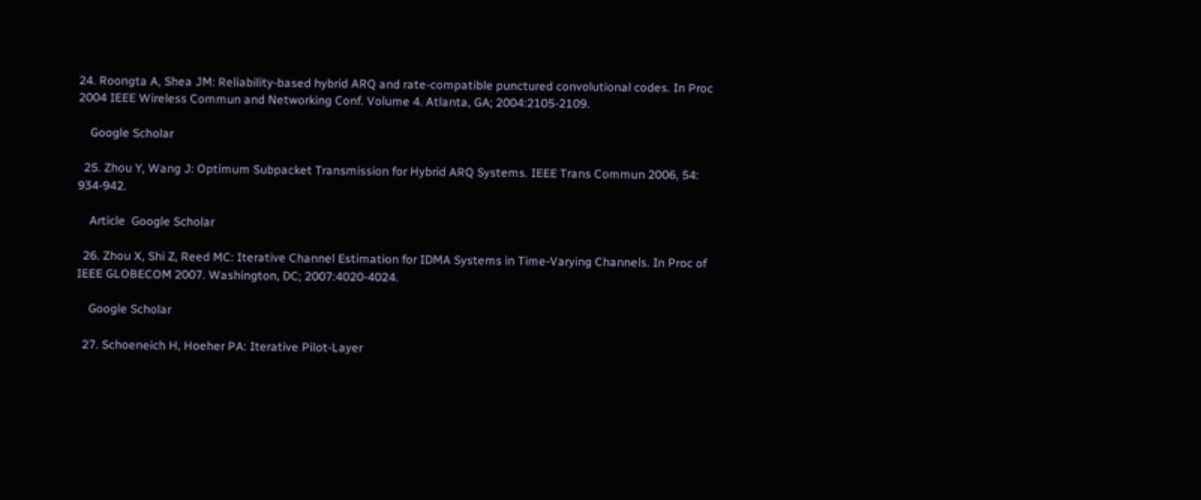24. Roongta A, Shea JM: Reliability-based hybrid ARQ and rate-compatible punctured convolutional codes. In Proc 2004 IEEE Wireless Commun and Networking Conf. Volume 4. Atlanta, GA; 2004:2105-2109.

    Google Scholar

  25. Zhou Y, Wang J: Optimum Subpacket Transmission for Hybrid ARQ Systems. IEEE Trans Commun 2006, 54: 934-942.

    Article  Google Scholar

  26. Zhou X, Shi Z, Reed MC: Iterative Channel Estimation for IDMA Systems in Time-Varying Channels. In Proc of IEEE GLOBECOM 2007. Washington, DC; 2007:4020-4024.

    Google Scholar

  27. Schoeneich H, Hoeher PA: Iterative Pilot-Layer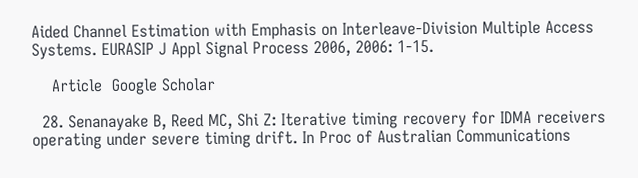Aided Channel Estimation with Emphasis on Interleave-Division Multiple Access Systems. EURASIP J Appl Signal Process 2006, 2006: 1-15.

    Article  Google Scholar

  28. Senanayake B, Reed MC, Shi Z: Iterative timing recovery for IDMA receivers operating under severe timing drift. In Proc of Australian Communications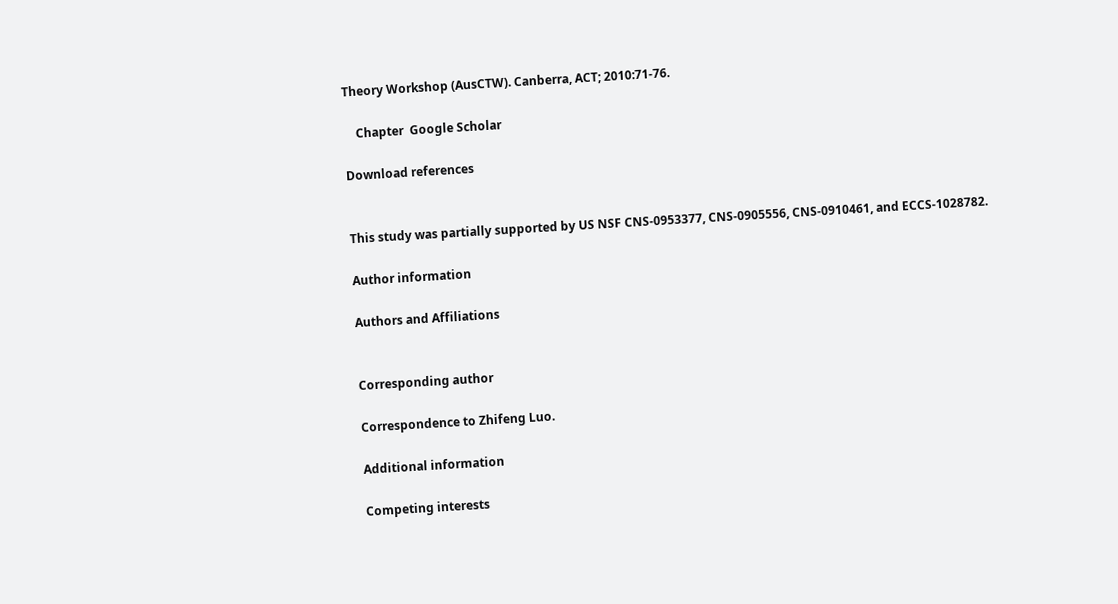Theory Workshop (AusCTW). Canberra, ACT; 2010:71-76.

    Chapter  Google Scholar

Download references


This study was partially supported by US NSF CNS-0953377, CNS-0905556, CNS-0910461, and ECCS-1028782.

Author information

Authors and Affiliations


Corresponding author

Correspondence to Zhifeng Luo.

Additional information

Competing interests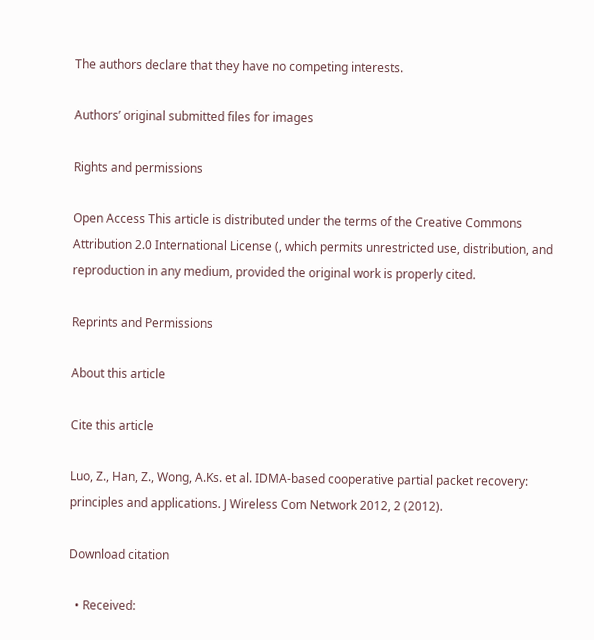The authors declare that they have no competing interests.

Authors’ original submitted files for images

Rights and permissions

Open Access This article is distributed under the terms of the Creative Commons Attribution 2.0 International License (, which permits unrestricted use, distribution, and reproduction in any medium, provided the original work is properly cited.

Reprints and Permissions

About this article

Cite this article

Luo, Z., Han, Z., Wong, A.Ks. et al. IDMA-based cooperative partial packet recovery: principles and applications. J Wireless Com Network 2012, 2 (2012).

Download citation

  • Received: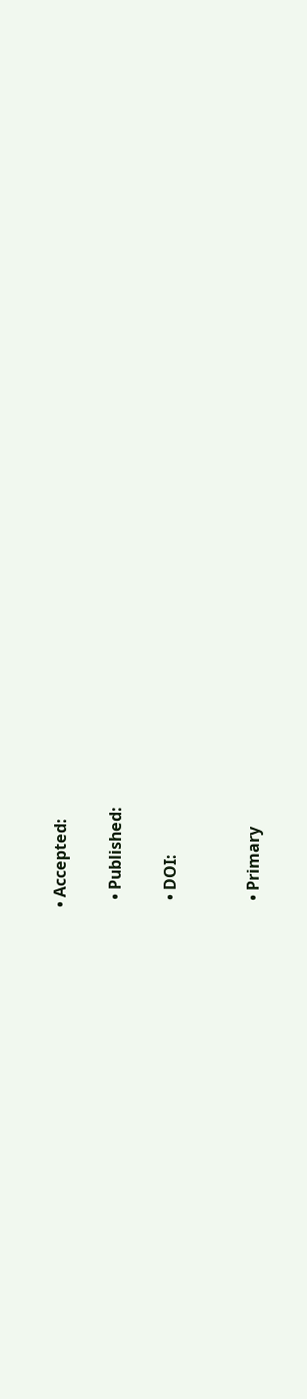• Accepted:

  • Published:

  • DOI:


  • Primary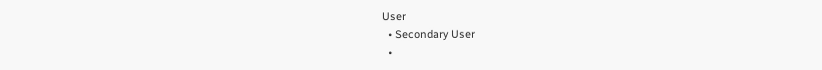User
  • Secondary User
  •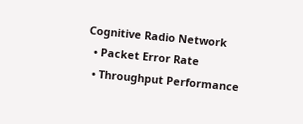Cognitive Radio Network
  • Packet Error Rate
  • Throughput Performance